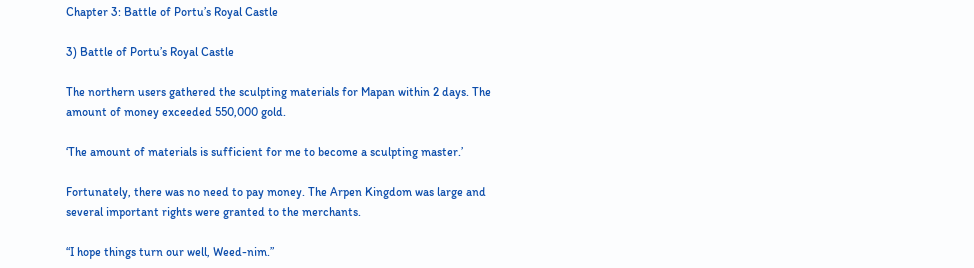Chapter 3: Battle of Portu’s Royal Castle

3) Battle of Portu’s Royal Castle

The northern users gathered the sculpting materials for Mapan within 2 days. The amount of money exceeded 550,000 gold.

‘The amount of materials is sufficient for me to become a sculpting master.’

Fortunately, there was no need to pay money. The Arpen Kingdom was large and several important rights were granted to the merchants.

“I hope things turn our well, Weed-nim.”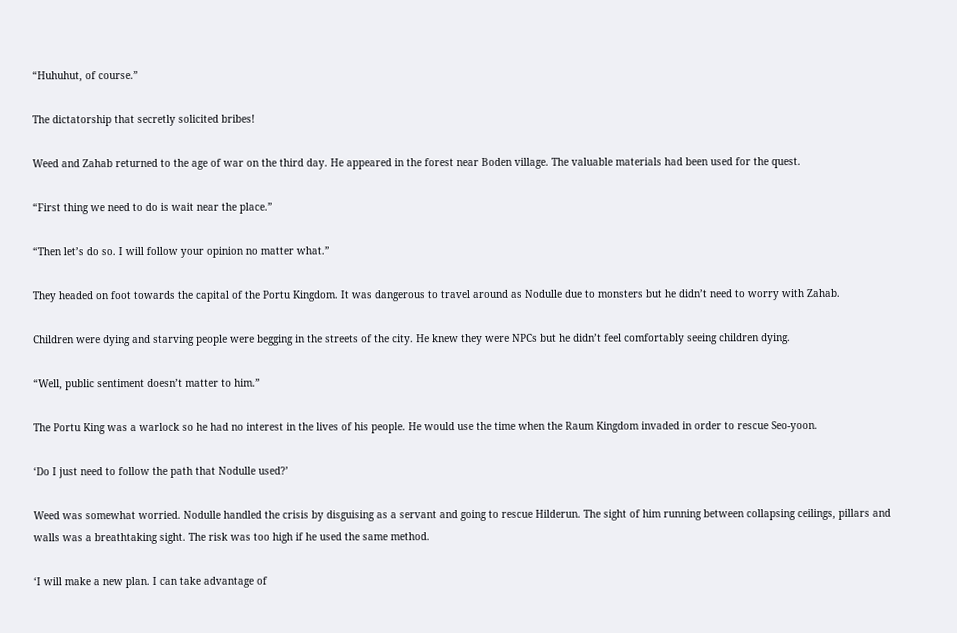“Huhuhut, of course.”

The dictatorship that secretly solicited bribes!

Weed and Zahab returned to the age of war on the third day. He appeared in the forest near Boden village. The valuable materials had been used for the quest.

“First thing we need to do is wait near the place.”

“Then let’s do so. I will follow your opinion no matter what.”

They headed on foot towards the capital of the Portu Kingdom. It was dangerous to travel around as Nodulle due to monsters but he didn’t need to worry with Zahab.

Children were dying and starving people were begging in the streets of the city. He knew they were NPCs but he didn’t feel comfortably seeing children dying.

“Well, public sentiment doesn’t matter to him.”

The Portu King was a warlock so he had no interest in the lives of his people. He would use the time when the Raum Kingdom invaded in order to rescue Seo-yoon.

‘Do I just need to follow the path that Nodulle used?’

Weed was somewhat worried. Nodulle handled the crisis by disguising as a servant and going to rescue Hilderun. The sight of him running between collapsing ceilings, pillars and walls was a breathtaking sight. The risk was too high if he used the same method.

‘I will make a new plan. I can take advantage of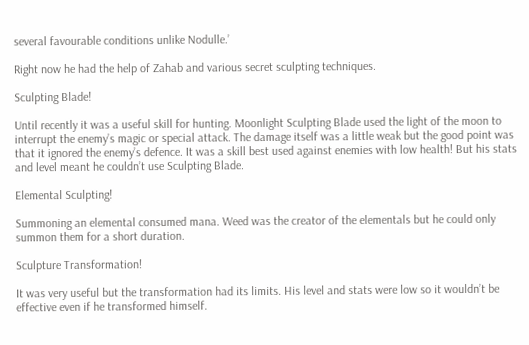several favourable conditions unlike Nodulle.’

Right now he had the help of Zahab and various secret sculpting techniques.

Sculpting Blade!

Until recently it was a useful skill for hunting. Moonlight Sculpting Blade used the light of the moon to interrupt the enemy’s magic or special attack. The damage itself was a little weak but the good point was that it ignored the enemy’s defence. It was a skill best used against enemies with low health! But his stats and level meant he couldn’t use Sculpting Blade.

Elemental Sculpting!

Summoning an elemental consumed mana. Weed was the creator of the elementals but he could only summon them for a short duration.

Sculpture Transformation!

It was very useful but the transformation had its limits. His level and stats were low so it wouldn’t be effective even if he transformed himself.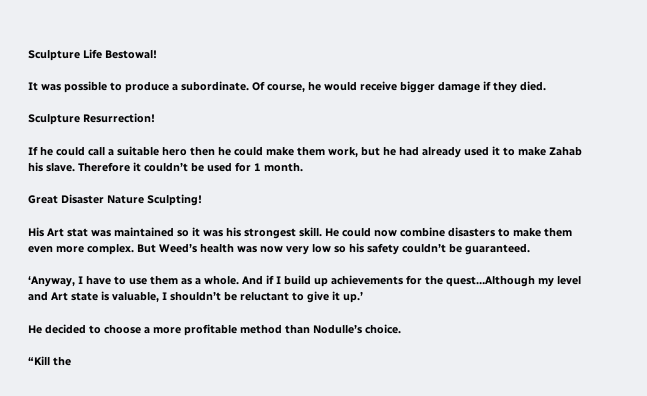Sculpture Life Bestowal!

It was possible to produce a subordinate. Of course, he would receive bigger damage if they died.

Sculpture Resurrection!

If he could call a suitable hero then he could make them work, but he had already used it to make Zahab his slave. Therefore it couldn’t be used for 1 month.

Great Disaster Nature Sculpting!

His Art stat was maintained so it was his strongest skill. He could now combine disasters to make them even more complex. But Weed’s health was now very low so his safety couldn’t be guaranteed.

‘Anyway, I have to use them as a whole. And if I build up achievements for the quest…Although my level and Art state is valuable, I shouldn’t be reluctant to give it up.’

He decided to choose a more profitable method than Nodulle’s choice.

“Kill the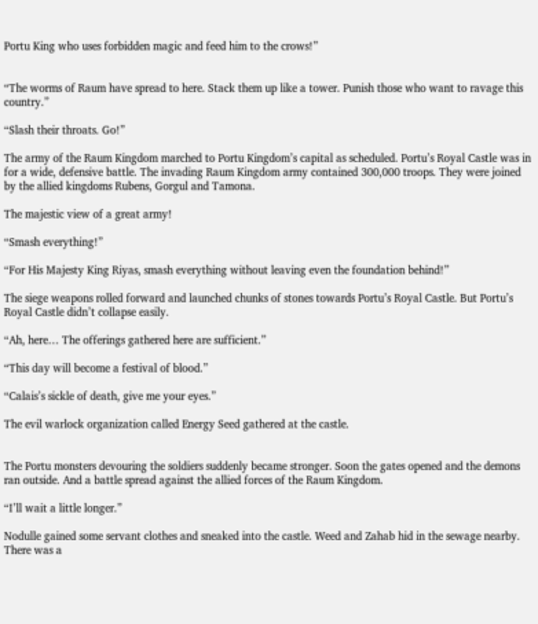Portu King who uses forbidden magic and feed him to the crows!”


“The worms of Raum have spread to here. Stack them up like a tower. Punish those who want to ravage this country.”

“Slash their throats. Go!”

The army of the Raum Kingdom marched to Portu Kingdom’s capital as scheduled. Portu’s Royal Castle was in for a wide, defensive battle. The invading Raum Kingdom army contained 300,000 troops. They were joined by the allied kingdoms Rubens, Gorgul and Tamona.

The majestic view of a great army!

“Smash everything!”

“For His Majesty King Riyas, smash everything without leaving even the foundation behind!”

The siege weapons rolled forward and launched chunks of stones towards Portu’s Royal Castle. But Portu’s Royal Castle didn’t collapse easily.

“Ah, here… The offerings gathered here are sufficient.”

“This day will become a festival of blood.”

“Calais’s sickle of death, give me your eyes.”

The evil warlock organization called Energy Seed gathered at the castle.


The Portu monsters devouring the soldiers suddenly became stronger. Soon the gates opened and the demons ran outside. And a battle spread against the allied forces of the Raum Kingdom.

“I’ll wait a little longer.”

Nodulle gained some servant clothes and sneaked into the castle. Weed and Zahab hid in the sewage nearby. There was a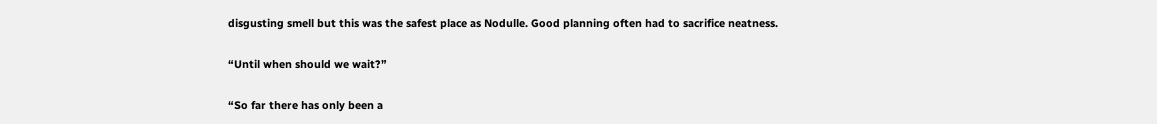disgusting smell but this was the safest place as Nodulle. Good planning often had to sacrifice neatness.

“Until when should we wait?”

“So far there has only been a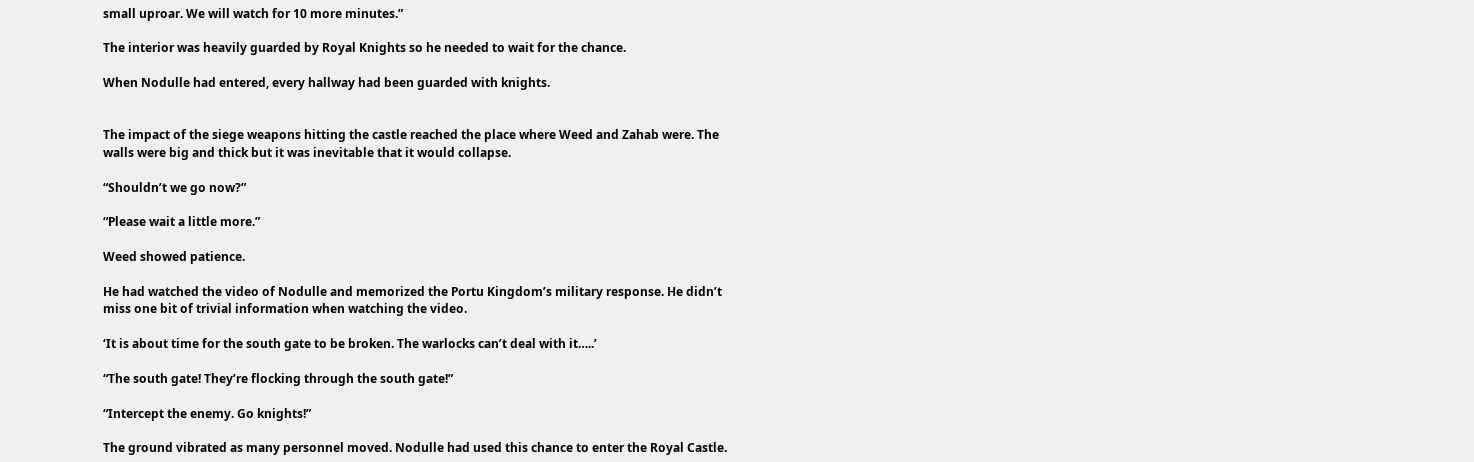small uproar. We will watch for 10 more minutes.”

The interior was heavily guarded by Royal Knights so he needed to wait for the chance.

When Nodulle had entered, every hallway had been guarded with knights.


The impact of the siege weapons hitting the castle reached the place where Weed and Zahab were. The walls were big and thick but it was inevitable that it would collapse.

“Shouldn’t we go now?”

“Please wait a little more.”

Weed showed patience.

He had watched the video of Nodulle and memorized the Portu Kingdom’s military response. He didn’t miss one bit of trivial information when watching the video.

‘It is about time for the south gate to be broken. The warlocks can’t deal with it…..’

“The south gate! They’re flocking through the south gate!”

“Intercept the enemy. Go knights!”

The ground vibrated as many personnel moved. Nodulle had used this chance to enter the Royal Castle.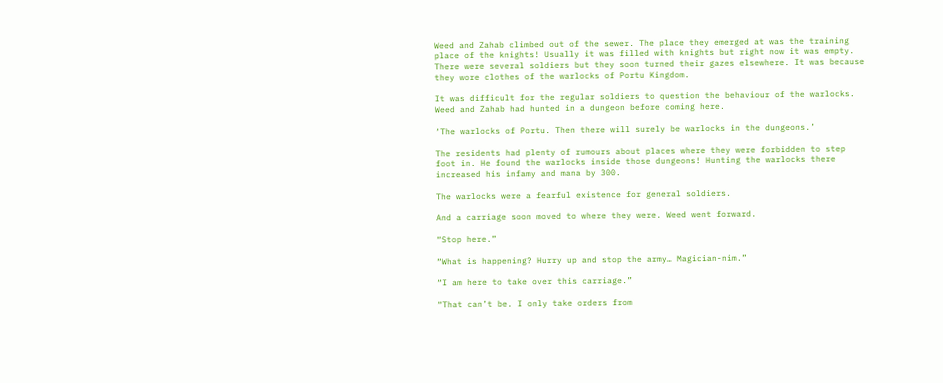Weed and Zahab climbed out of the sewer. The place they emerged at was the training place of the knights! Usually it was filled with knights but right now it was empty. There were several soldiers but they soon turned their gazes elsewhere. It was because they wore clothes of the warlocks of Portu Kingdom.

It was difficult for the regular soldiers to question the behaviour of the warlocks. Weed and Zahab had hunted in a dungeon before coming here.

‘The warlocks of Portu. Then there will surely be warlocks in the dungeons.’

The residents had plenty of rumours about places where they were forbidden to step foot in. He found the warlocks inside those dungeons! Hunting the warlocks there increased his infamy and mana by 300.

The warlocks were a fearful existence for general soldiers.

And a carriage soon moved to where they were. Weed went forward.

“Stop here.”

“What is happening? Hurry up and stop the army… Magician-nim.”

“I am here to take over this carriage.”

“That can’t be. I only take orders from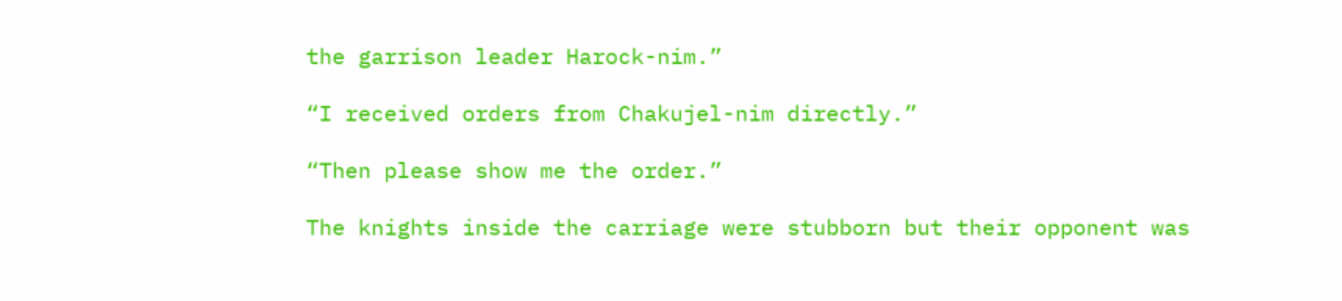the garrison leader Harock-nim.”

“I received orders from Chakujel-nim directly.”

“Then please show me the order.”

The knights inside the carriage were stubborn but their opponent was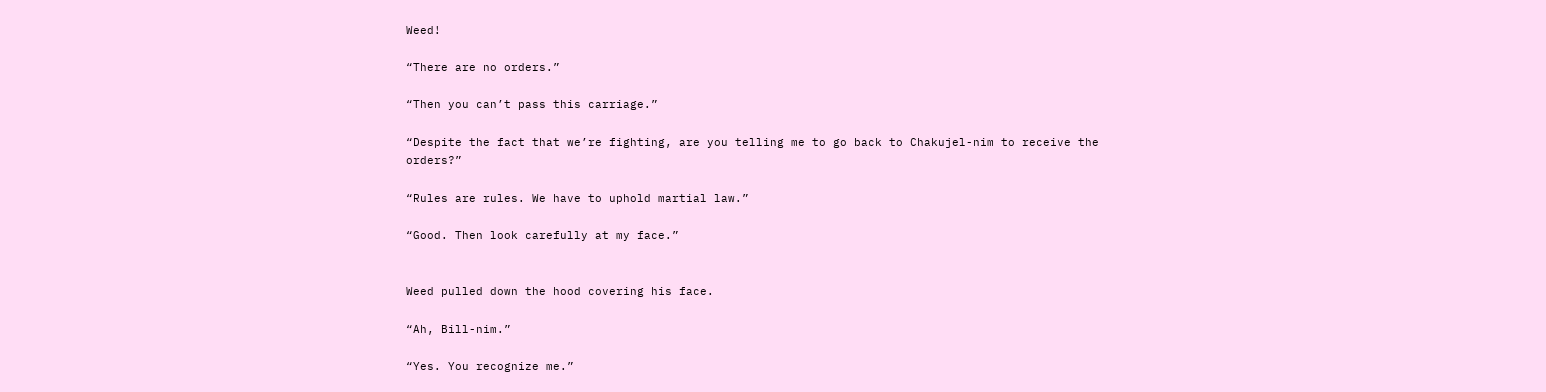Weed!

“There are no orders.”

“Then you can’t pass this carriage.”

“Despite the fact that we’re fighting, are you telling me to go back to Chakujel-nim to receive the orders?”

“Rules are rules. We have to uphold martial law.”

“Good. Then look carefully at my face.”


Weed pulled down the hood covering his face.

“Ah, Bill-nim.”

“Yes. You recognize me.”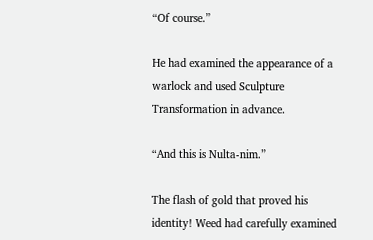“Of course.”

He had examined the appearance of a warlock and used Sculpture Transformation in advance.

“And this is Nulta-nim.”

The flash of gold that proved his identity! Weed had carefully examined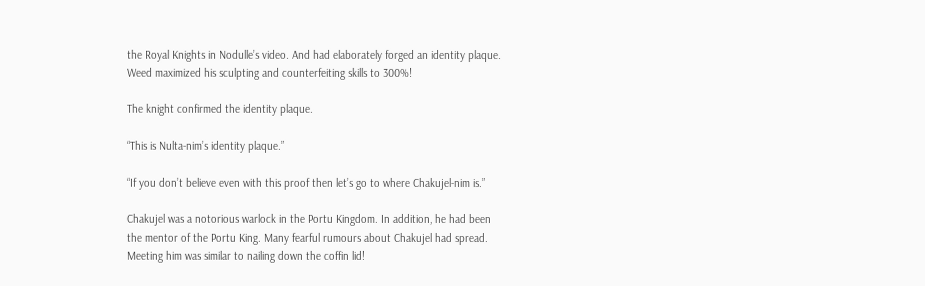the Royal Knights in Nodulle’s video. And had elaborately forged an identity plaque. Weed maximized his sculpting and counterfeiting skills to 300%!

The knight confirmed the identity plaque.

“This is Nulta-nim’s identity plaque.”

“If you don’t believe even with this proof then let’s go to where Chakujel-nim is.”

Chakujel was a notorious warlock in the Portu Kingdom. In addition, he had been the mentor of the Portu King. Many fearful rumours about Chakujel had spread. Meeting him was similar to nailing down the coffin lid!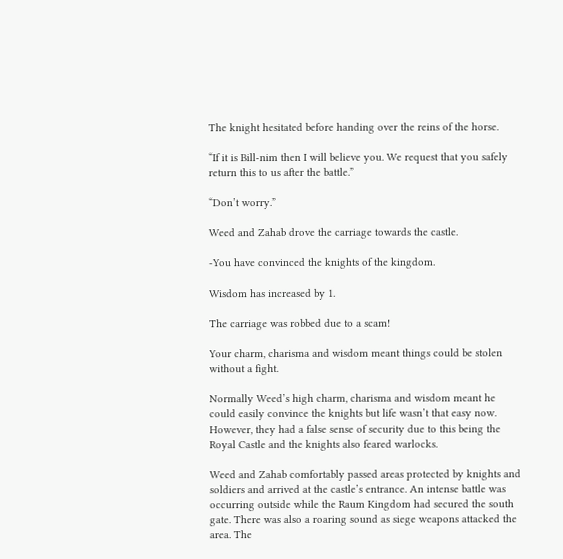The knight hesitated before handing over the reins of the horse.

“If it is Bill-nim then I will believe you. We request that you safely return this to us after the battle.”

“Don’t worry.”

Weed and Zahab drove the carriage towards the castle.

-You have convinced the knights of the kingdom.

Wisdom has increased by 1.

The carriage was robbed due to a scam!

Your charm, charisma and wisdom meant things could be stolen without a fight.

Normally Weed’s high charm, charisma and wisdom meant he could easily convince the knights but life wasn’t that easy now. However, they had a false sense of security due to this being the Royal Castle and the knights also feared warlocks.

Weed and Zahab comfortably passed areas protected by knights and soldiers and arrived at the castle’s entrance. An intense battle was occurring outside while the Raum Kingdom had secured the south gate. There was also a roaring sound as siege weapons attacked the area. The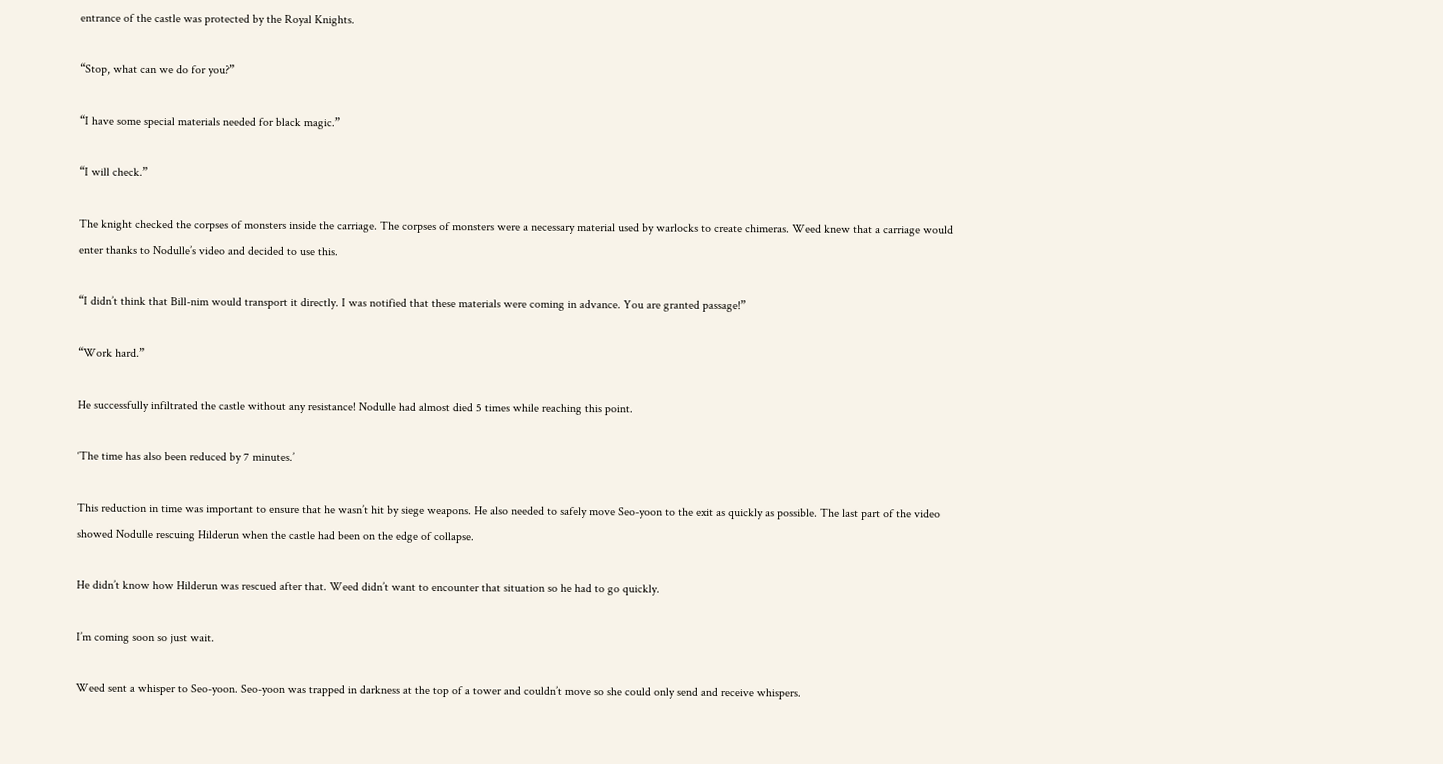entrance of the castle was protected by the Royal Knights.

“Stop, what can we do for you?”

“I have some special materials needed for black magic.”

“I will check.”

The knight checked the corpses of monsters inside the carriage. The corpses of monsters were a necessary material used by warlocks to create chimeras. Weed knew that a carriage would enter thanks to Nodulle’s video and decided to use this.

“I didn’t think that Bill-nim would transport it directly. I was notified that these materials were coming in advance. You are granted passage!”

“Work hard.”

He successfully infiltrated the castle without any resistance! Nodulle had almost died 5 times while reaching this point.

‘The time has also been reduced by 7 minutes.’

This reduction in time was important to ensure that he wasn’t hit by siege weapons. He also needed to safely move Seo-yoon to the exit as quickly as possible. The last part of the video showed Nodulle rescuing Hilderun when the castle had been on the edge of collapse.

He didn’t know how Hilderun was rescued after that. Weed didn’t want to encounter that situation so he had to go quickly.

I’m coming soon so just wait.

Weed sent a whisper to Seo-yoon. Seo-yoon was trapped in darkness at the top of a tower and couldn’t move so she could only send and receive whispers.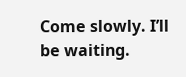Come slowly. I’ll be waiting.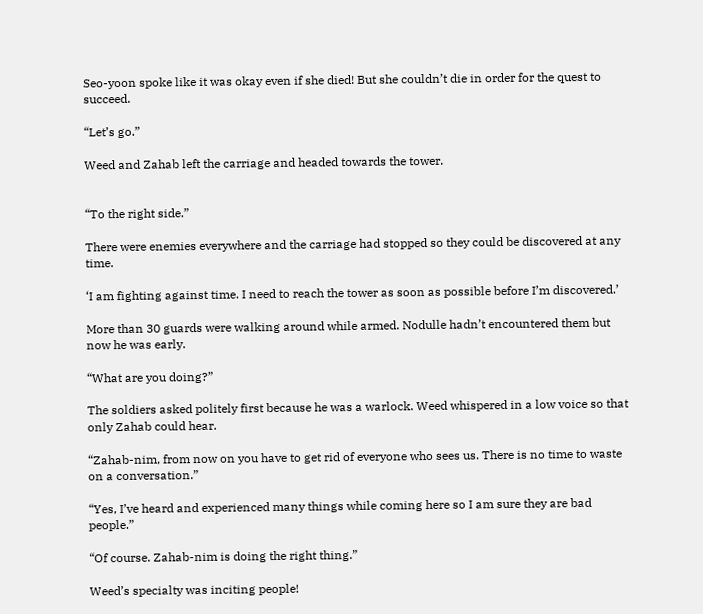Seo-yoon spoke like it was okay even if she died! But she couldn’t die in order for the quest to succeed.

“Let’s go.”

Weed and Zahab left the carriage and headed towards the tower.


“To the right side.”

There were enemies everywhere and the carriage had stopped so they could be discovered at any time.

‘I am fighting against time. I need to reach the tower as soon as possible before I’m discovered.’

More than 30 guards were walking around while armed. Nodulle hadn’t encountered them but now he was early.

“What are you doing?”

The soldiers asked politely first because he was a warlock. Weed whispered in a low voice so that only Zahab could hear.

“Zahab-nim, from now on you have to get rid of everyone who sees us. There is no time to waste on a conversation.”

“Yes, I’ve heard and experienced many things while coming here so I am sure they are bad people.”

“Of course. Zahab-nim is doing the right thing.”

Weed’s specialty was inciting people!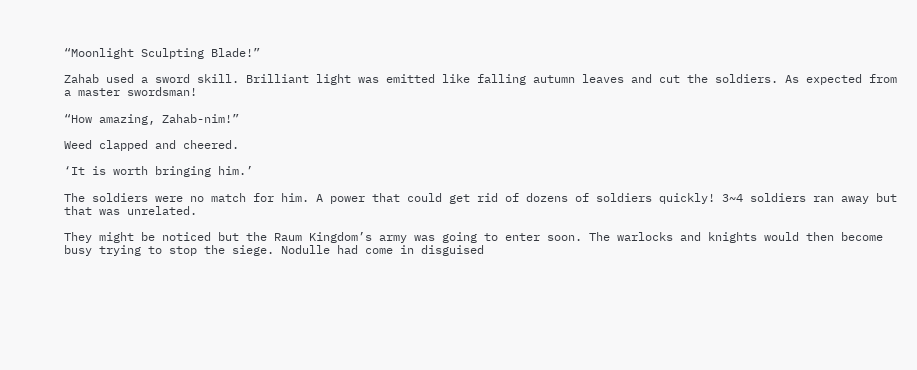“Moonlight Sculpting Blade!”

Zahab used a sword skill. Brilliant light was emitted like falling autumn leaves and cut the soldiers. As expected from a master swordsman!

“How amazing, Zahab-nim!”

Weed clapped and cheered.

‘It is worth bringing him.’

The soldiers were no match for him. A power that could get rid of dozens of soldiers quickly! 3~4 soldiers ran away but that was unrelated.

They might be noticed but the Raum Kingdom’s army was going to enter soon. The warlocks and knights would then become busy trying to stop the siege. Nodulle had come in disguised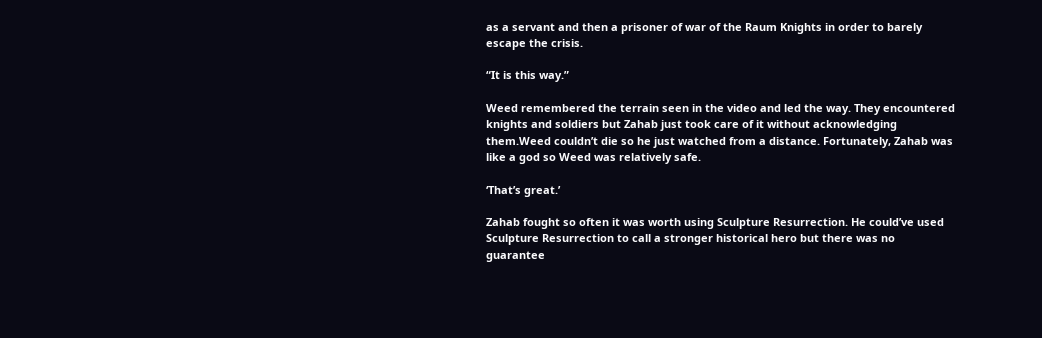as a servant and then a prisoner of war of the Raum Knights in order to barely escape the crisis.

“It is this way.”

Weed remembered the terrain seen in the video and led the way. They encountered knights and soldiers but Zahab just took care of it without acknowledging them.Weed couldn’t die so he just watched from a distance. Fortunately, Zahab was like a god so Weed was relatively safe.

‘That’s great.’

Zahab fought so often it was worth using Sculpture Resurrection. He could’ve used Sculpture Resurrection to call a stronger historical hero but there was no guarantee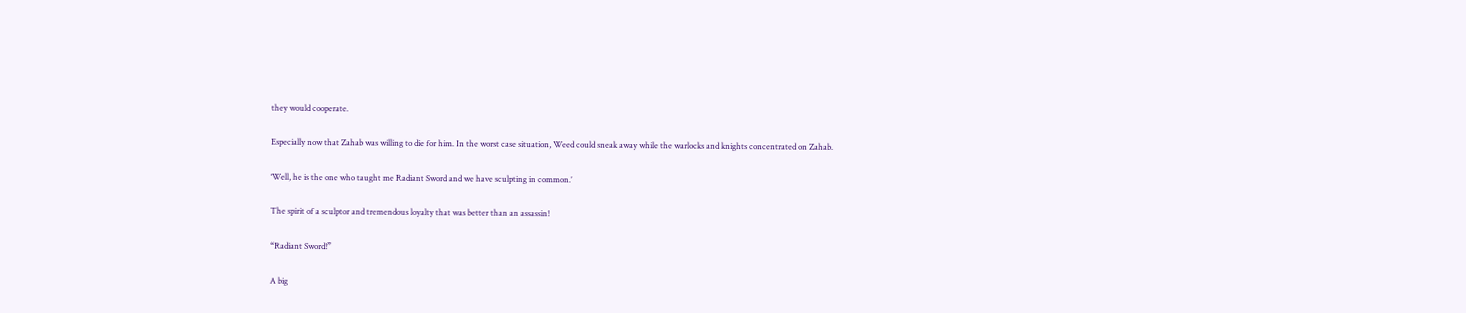they would cooperate.

Especially now that Zahab was willing to die for him. In the worst case situation, Weed could sneak away while the warlocks and knights concentrated on Zahab.

‘Well, he is the one who taught me Radiant Sword and we have sculpting in common.’

The spirit of a sculptor and tremendous loyalty that was better than an assassin!

“Radiant Sword!”

A big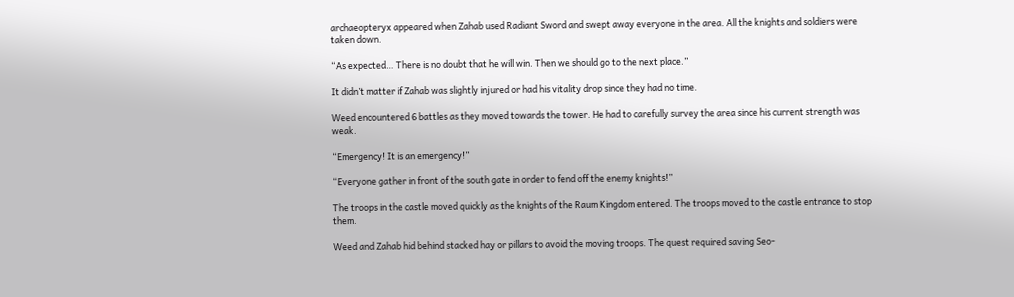archaeopteryx appeared when Zahab used Radiant Sword and swept away everyone in the area. All the knights and soldiers were taken down.

“As expected… There is no doubt that he will win. Then we should go to the next place.”

It didn’t matter if Zahab was slightly injured or had his vitality drop since they had no time.

Weed encountered 6 battles as they moved towards the tower. He had to carefully survey the area since his current strength was weak.

“Emergency! It is an emergency!”

“Everyone gather in front of the south gate in order to fend off the enemy knights!”

The troops in the castle moved quickly as the knights of the Raum Kingdom entered. The troops moved to the castle entrance to stop them.

Weed and Zahab hid behind stacked hay or pillars to avoid the moving troops. The quest required saving Seo-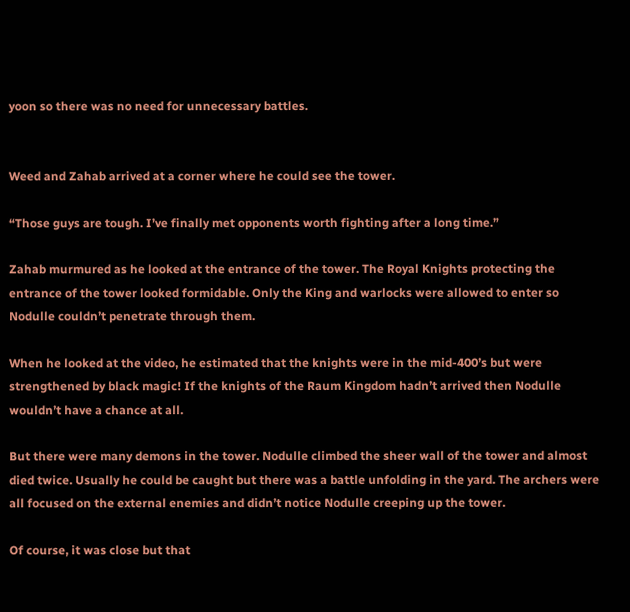yoon so there was no need for unnecessary battles.


Weed and Zahab arrived at a corner where he could see the tower.

“Those guys are tough. I’ve finally met opponents worth fighting after a long time.”

Zahab murmured as he looked at the entrance of the tower. The Royal Knights protecting the entrance of the tower looked formidable. Only the King and warlocks were allowed to enter so Nodulle couldn’t penetrate through them.

When he looked at the video, he estimated that the knights were in the mid-400’s but were strengthened by black magic! If the knights of the Raum Kingdom hadn’t arrived then Nodulle wouldn’t have a chance at all.

But there were many demons in the tower. Nodulle climbed the sheer wall of the tower and almost died twice. Usually he could be caught but there was a battle unfolding in the yard. The archers were all focused on the external enemies and didn’t notice Nodulle creeping up the tower.

Of course, it was close but that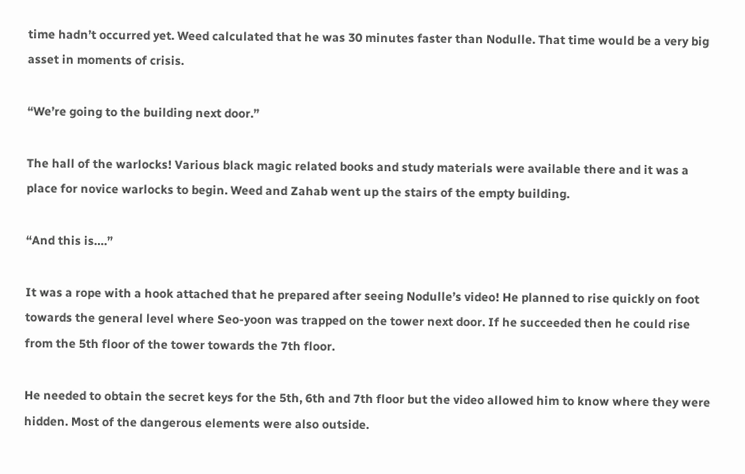time hadn’t occurred yet. Weed calculated that he was 30 minutes faster than Nodulle. That time would be a very big asset in moments of crisis.

“We’re going to the building next door.”

The hall of the warlocks! Various black magic related books and study materials were available there and it was a place for novice warlocks to begin. Weed and Zahab went up the stairs of the empty building.

“And this is….”

It was a rope with a hook attached that he prepared after seeing Nodulle’s video! He planned to rise quickly on foot towards the general level where Seo-yoon was trapped on the tower next door. If he succeeded then he could rise from the 5th floor of the tower towards the 7th floor.

He needed to obtain the secret keys for the 5th, 6th and 7th floor but the video allowed him to know where they were hidden. Most of the dangerous elements were also outside.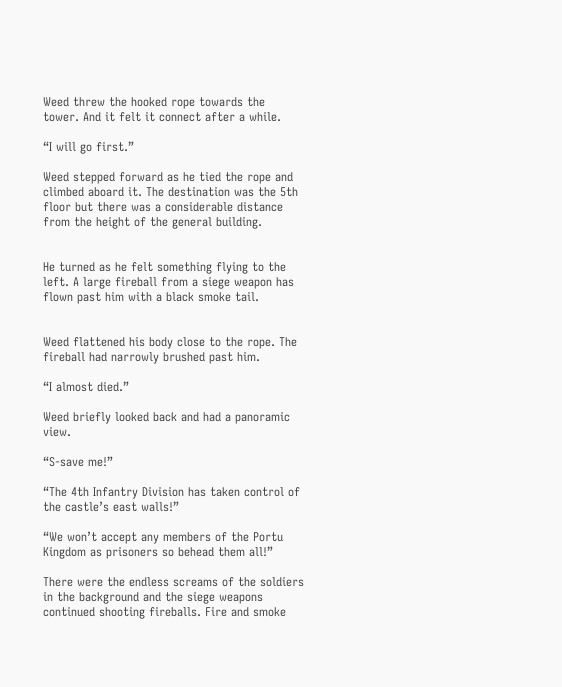Weed threw the hooked rope towards the tower. And it felt it connect after a while.

“I will go first.”

Weed stepped forward as he tied the rope and climbed aboard it. The destination was the 5th floor but there was a considerable distance from the height of the general building.


He turned as he felt something flying to the left. A large fireball from a siege weapon has flown past him with a black smoke tail.


Weed flattened his body close to the rope. The fireball had narrowly brushed past him.

“I almost died.”

Weed briefly looked back and had a panoramic view.

“S-save me!”

“The 4th Infantry Division has taken control of the castle’s east walls!”

“We won’t accept any members of the Portu Kingdom as prisoners so behead them all!”

There were the endless screams of the soldiers in the background and the siege weapons continued shooting fireballs. Fire and smoke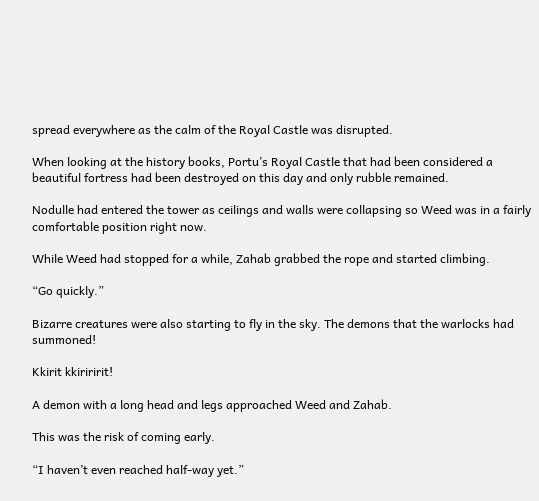spread everywhere as the calm of the Royal Castle was disrupted.

When looking at the history books, Portu’s Royal Castle that had been considered a beautiful fortress had been destroyed on this day and only rubble remained.

Nodulle had entered the tower as ceilings and walls were collapsing so Weed was in a fairly comfortable position right now.

While Weed had stopped for a while, Zahab grabbed the rope and started climbing.

“Go quickly.”

Bizarre creatures were also starting to fly in the sky. The demons that the warlocks had summoned!

Kkirit kkiriririt!

A demon with a long head and legs approached Weed and Zahab.

This was the risk of coming early.

“I haven’t even reached half-way yet.”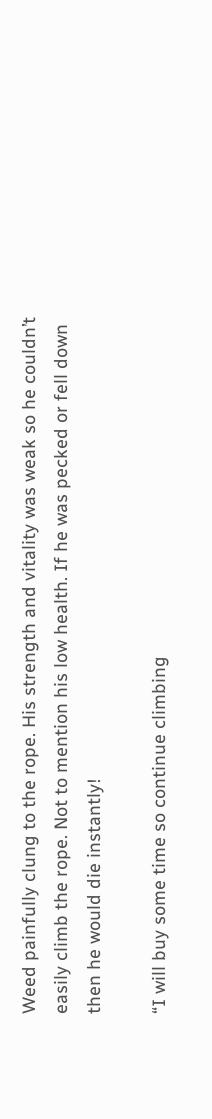Weed painfully clung to the rope. His strength and vitality was weak so he couldn’t easily climb the rope. Not to mention his low health. If he was pecked or fell down then he would die instantly!

“I will buy some time so continue climbing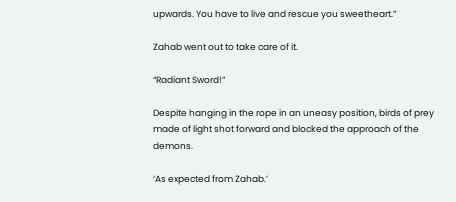upwards. You have to live and rescue you sweetheart.”

Zahab went out to take care of it.

“Radiant Sword!”

Despite hanging in the rope in an uneasy position, birds of prey made of light shot forward and blocked the approach of the demons.

‘As expected from Zahab.’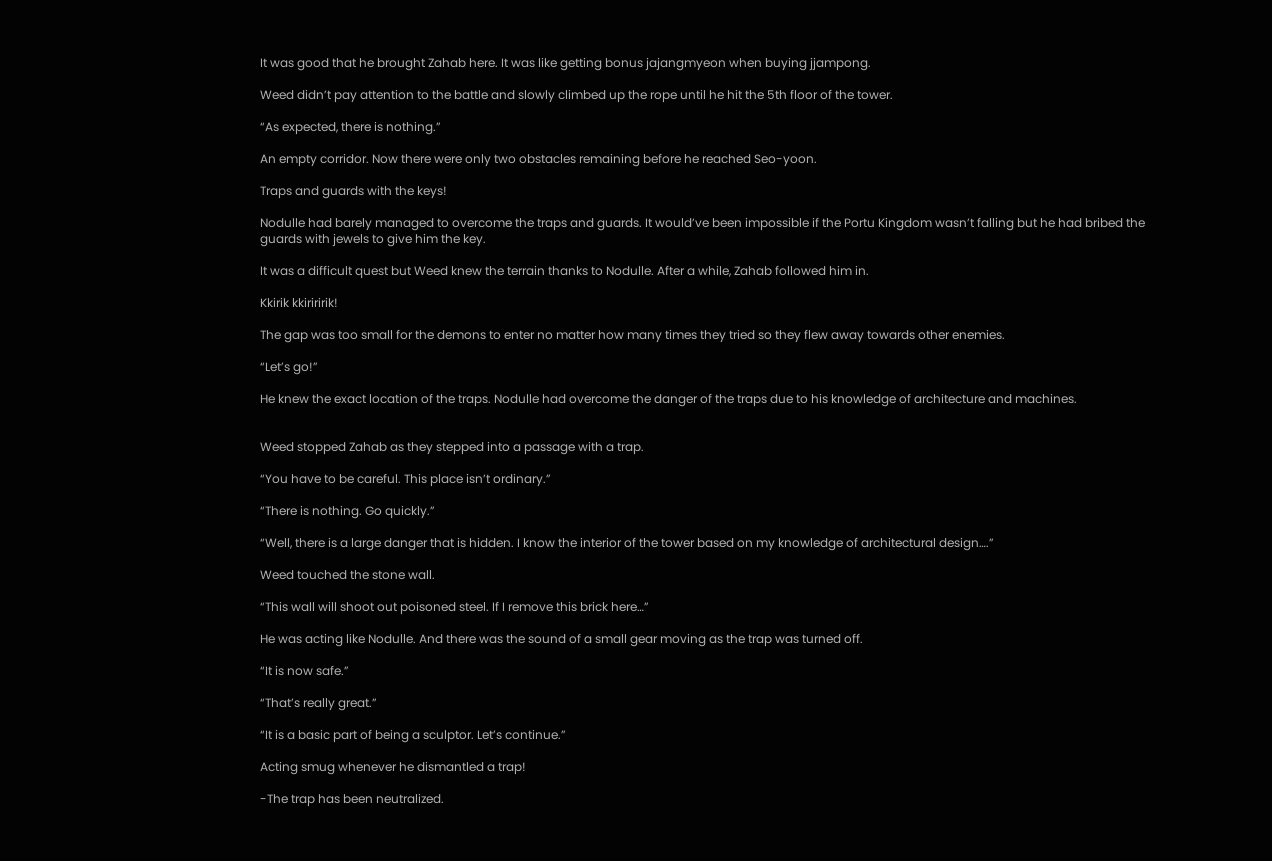It was good that he brought Zahab here. It was like getting bonus jajangmyeon when buying jjampong.

Weed didn’t pay attention to the battle and slowly climbed up the rope until he hit the 5th floor of the tower.

“As expected, there is nothing.”

An empty corridor. Now there were only two obstacles remaining before he reached Seo-yoon.

Traps and guards with the keys!

Nodulle had barely managed to overcome the traps and guards. It would’ve been impossible if the Portu Kingdom wasn’t falling but he had bribed the guards with jewels to give him the key.

It was a difficult quest but Weed knew the terrain thanks to Nodulle. After a while, Zahab followed him in.

Kkirik kkiriririk!

The gap was too small for the demons to enter no matter how many times they tried so they flew away towards other enemies.

“Let’s go!”

He knew the exact location of the traps. Nodulle had overcome the danger of the traps due to his knowledge of architecture and machines.


Weed stopped Zahab as they stepped into a passage with a trap.

“You have to be careful. This place isn’t ordinary.”

“There is nothing. Go quickly.”

“Well, there is a large danger that is hidden. I know the interior of the tower based on my knowledge of architectural design….”

Weed touched the stone wall.

“This wall will shoot out poisoned steel. If I remove this brick here…”

He was acting like Nodulle. And there was the sound of a small gear moving as the trap was turned off.

“It is now safe.”

“That’s really great.”

“It is a basic part of being a sculptor. Let’s continue.”

Acting smug whenever he dismantled a trap!

-The trap has been neutralized.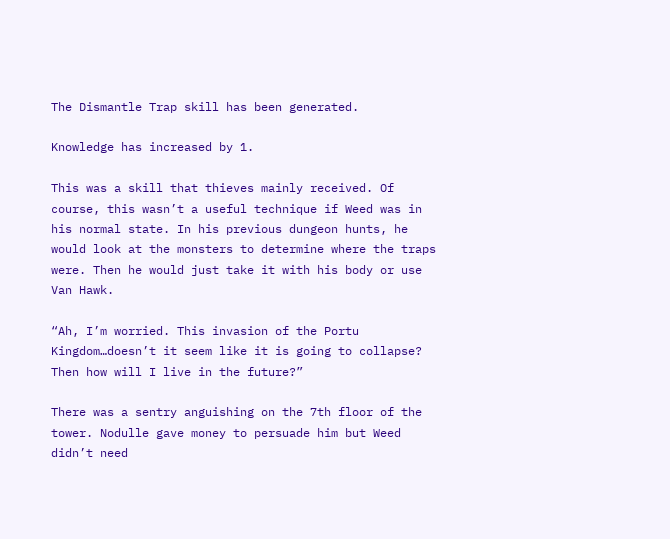The Dismantle Trap skill has been generated.

Knowledge has increased by 1.

This was a skill that thieves mainly received. Of course, this wasn’t a useful technique if Weed was in his normal state. In his previous dungeon hunts, he would look at the monsters to determine where the traps were. Then he would just take it with his body or use Van Hawk.

“Ah, I’m worried. This invasion of the Portu Kingdom…doesn’t it seem like it is going to collapse? Then how will I live in the future?”

There was a sentry anguishing on the 7th floor of the tower. Nodulle gave money to persuade him but Weed didn’t need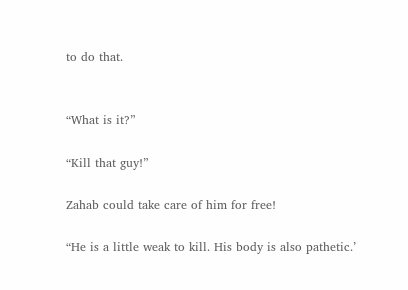to do that.


“What is it?”

“Kill that guy!”

Zahab could take care of him for free!

“He is a little weak to kill. His body is also pathetic.’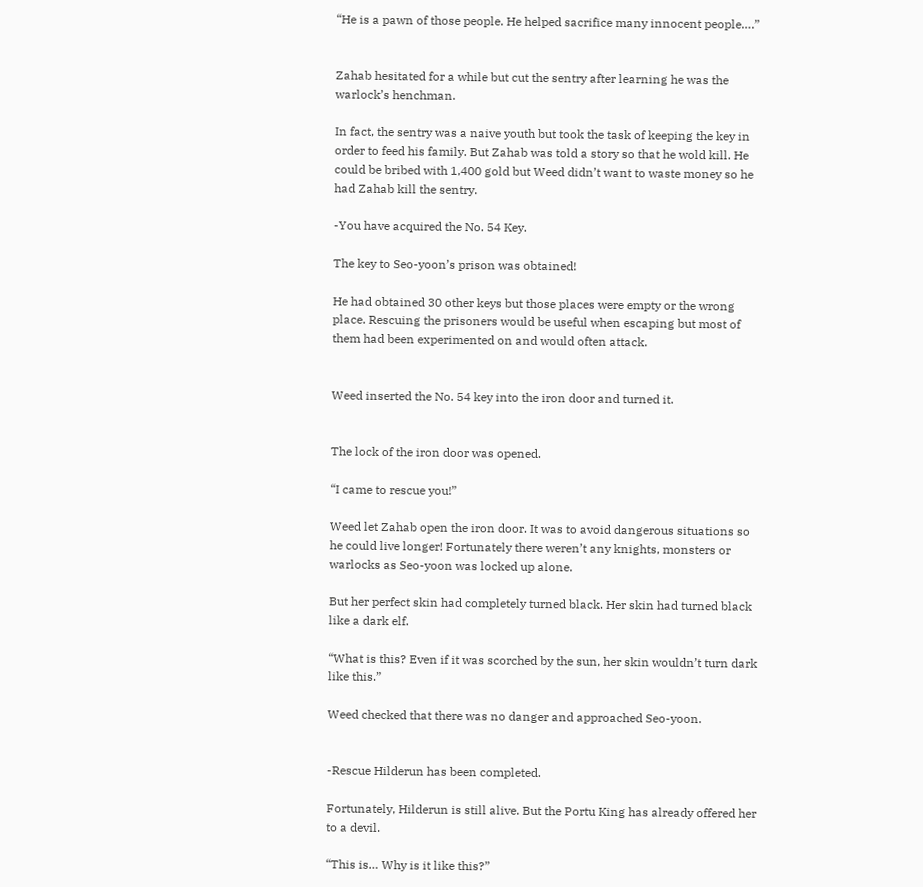“He is a pawn of those people. He helped sacrifice many innocent people….”


Zahab hesitated for a while but cut the sentry after learning he was the warlock’s henchman.

In fact, the sentry was a naive youth but took the task of keeping the key in order to feed his family. But Zahab was told a story so that he wold kill. He could be bribed with 1,400 gold but Weed didn’t want to waste money so he had Zahab kill the sentry.

-You have acquired the No. 54 Key.

The key to Seo-yoon’s prison was obtained!

He had obtained 30 other keys but those places were empty or the wrong place. Rescuing the prisoners would be useful when escaping but most of them had been experimented on and would often attack.


Weed inserted the No. 54 key into the iron door and turned it.


The lock of the iron door was opened.

“I came to rescue you!”

Weed let Zahab open the iron door. It was to avoid dangerous situations so he could live longer! Fortunately there weren’t any knights, monsters or warlocks as Seo-yoon was locked up alone.

But her perfect skin had completely turned black. Her skin had turned black like a dark elf.

“What is this? Even if it was scorched by the sun, her skin wouldn’t turn dark like this.”

Weed checked that there was no danger and approached Seo-yoon.


-Rescue Hilderun has been completed.

Fortunately, Hilderun is still alive. But the Portu King has already offered her to a devil.

“This is… Why is it like this?”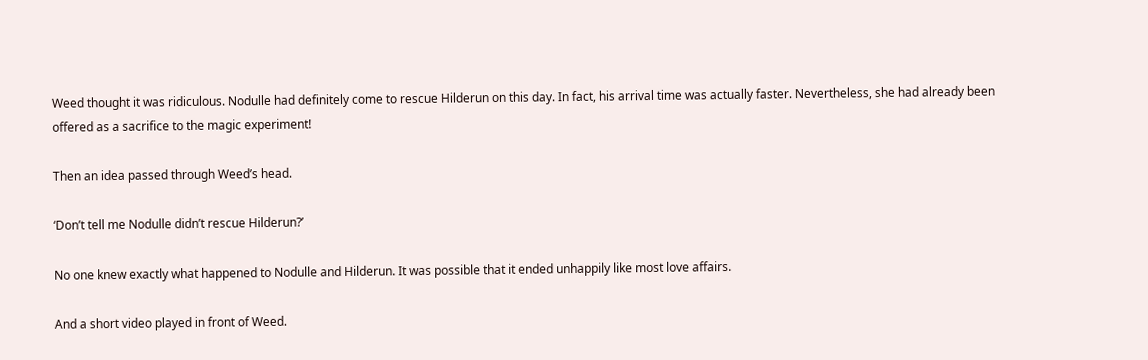Weed thought it was ridiculous. Nodulle had definitely come to rescue Hilderun on this day. In fact, his arrival time was actually faster. Nevertheless, she had already been offered as a sacrifice to the magic experiment!

Then an idea passed through Weed’s head.

‘Don’t tell me Nodulle didn’t rescue Hilderun?’

No one knew exactly what happened to Nodulle and Hilderun. It was possible that it ended unhappily like most love affairs.

And a short video played in front of Weed.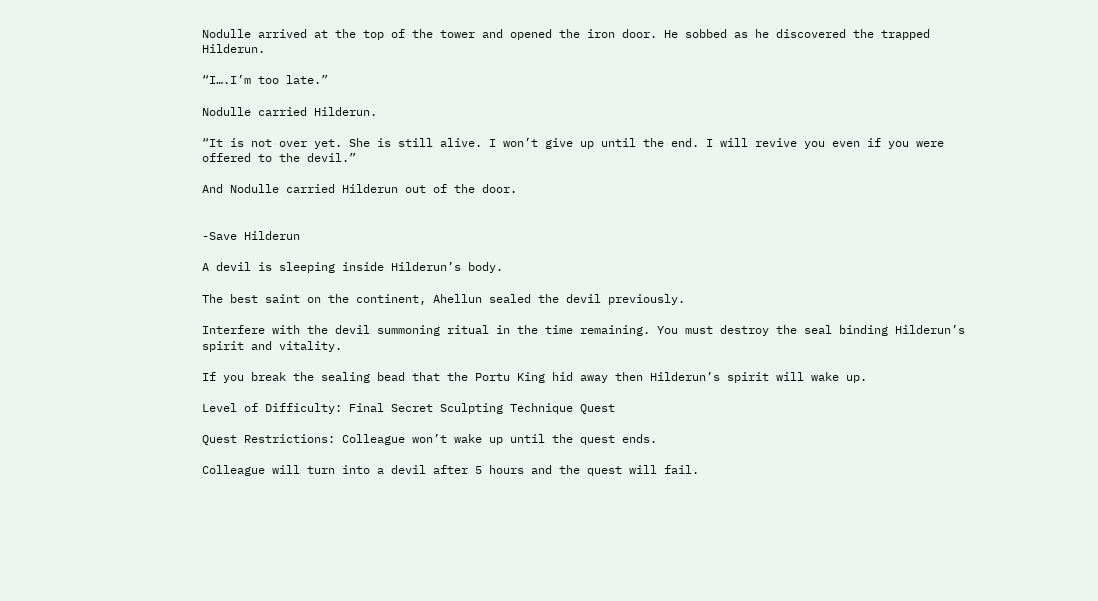Nodulle arrived at the top of the tower and opened the iron door. He sobbed as he discovered the trapped Hilderun.

“I….I’m too late.”

Nodulle carried Hilderun.

“It is not over yet. She is still alive. I won’t give up until the end. I will revive you even if you were offered to the devil.”

And Nodulle carried Hilderun out of the door.


-Save Hilderun

A devil is sleeping inside Hilderun’s body.

The best saint on the continent, Ahellun sealed the devil previously.

Interfere with the devil summoning ritual in the time remaining. You must destroy the seal binding Hilderun’s spirit and vitality.

If you break the sealing bead that the Portu King hid away then Hilderun’s spirit will wake up.

Level of Difficulty: Final Secret Sculpting Technique Quest

Quest Restrictions: Colleague won’t wake up until the quest ends.

Colleague will turn into a devil after 5 hours and the quest will fail.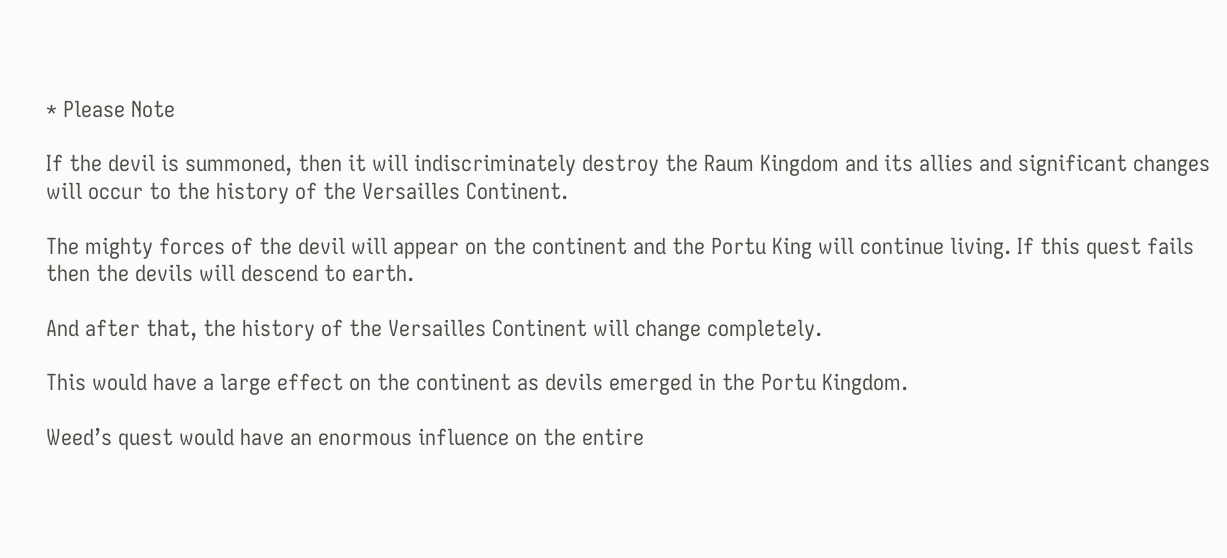* Please Note

If the devil is summoned, then it will indiscriminately destroy the Raum Kingdom and its allies and significant changes will occur to the history of the Versailles Continent.

The mighty forces of the devil will appear on the continent and the Portu King will continue living. If this quest fails then the devils will descend to earth.

And after that, the history of the Versailles Continent will change completely.

This would have a large effect on the continent as devils emerged in the Portu Kingdom.

Weed’s quest would have an enormous influence on the entire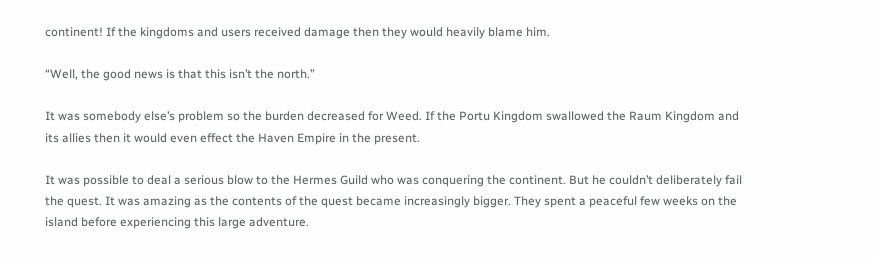continent! If the kingdoms and users received damage then they would heavily blame him.

“Well, the good news is that this isn’t the north.”

It was somebody else’s problem so the burden decreased for Weed. If the Portu Kingdom swallowed the Raum Kingdom and its allies then it would even effect the Haven Empire in the present.

It was possible to deal a serious blow to the Hermes Guild who was conquering the continent. But he couldn’t deliberately fail the quest. It was amazing as the contents of the quest became increasingly bigger. They spent a peaceful few weeks on the island before experiencing this large adventure.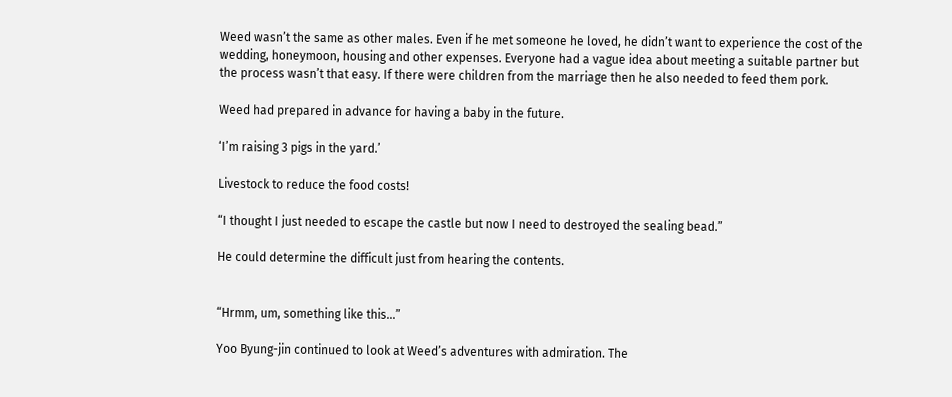Weed wasn’t the same as other males. Even if he met someone he loved, he didn’t want to experience the cost of the wedding, honeymoon, housing and other expenses. Everyone had a vague idea about meeting a suitable partner but the process wasn’t that easy. If there were children from the marriage then he also needed to feed them pork.

Weed had prepared in advance for having a baby in the future.

‘I’m raising 3 pigs in the yard.’

Livestock to reduce the food costs!

“I thought I just needed to escape the castle but now I need to destroyed the sealing bead.”

He could determine the difficult just from hearing the contents.


“Hrmm, um, something like this…”

Yoo Byung-jin continued to look at Weed’s adventures with admiration. The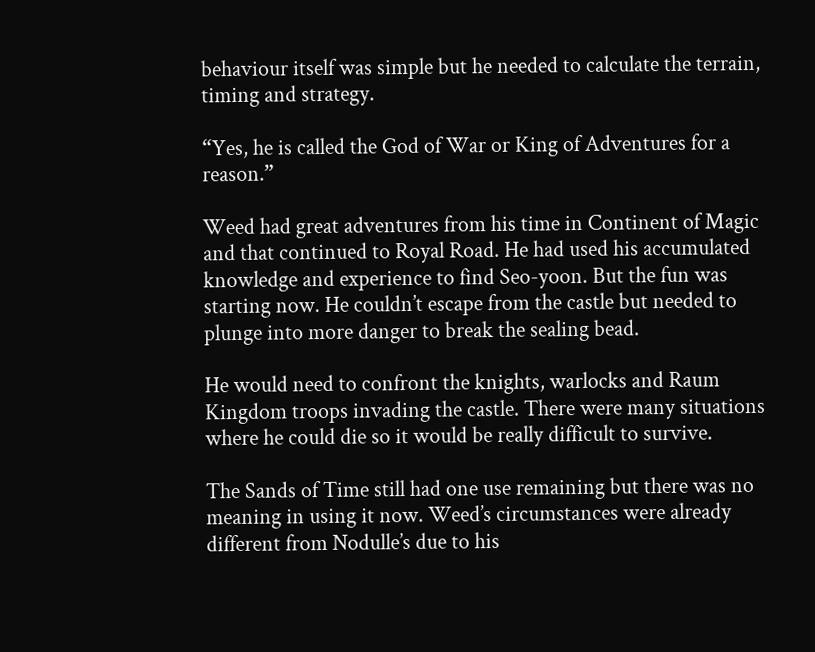behaviour itself was simple but he needed to calculate the terrain, timing and strategy.

“Yes, he is called the God of War or King of Adventures for a reason.”

Weed had great adventures from his time in Continent of Magic and that continued to Royal Road. He had used his accumulated knowledge and experience to find Seo-yoon. But the fun was starting now. He couldn’t escape from the castle but needed to plunge into more danger to break the sealing bead.

He would need to confront the knights, warlocks and Raum Kingdom troops invading the castle. There were many situations where he could die so it would be really difficult to survive.

The Sands of Time still had one use remaining but there was no meaning in using it now. Weed’s circumstances were already different from Nodulle’s due to his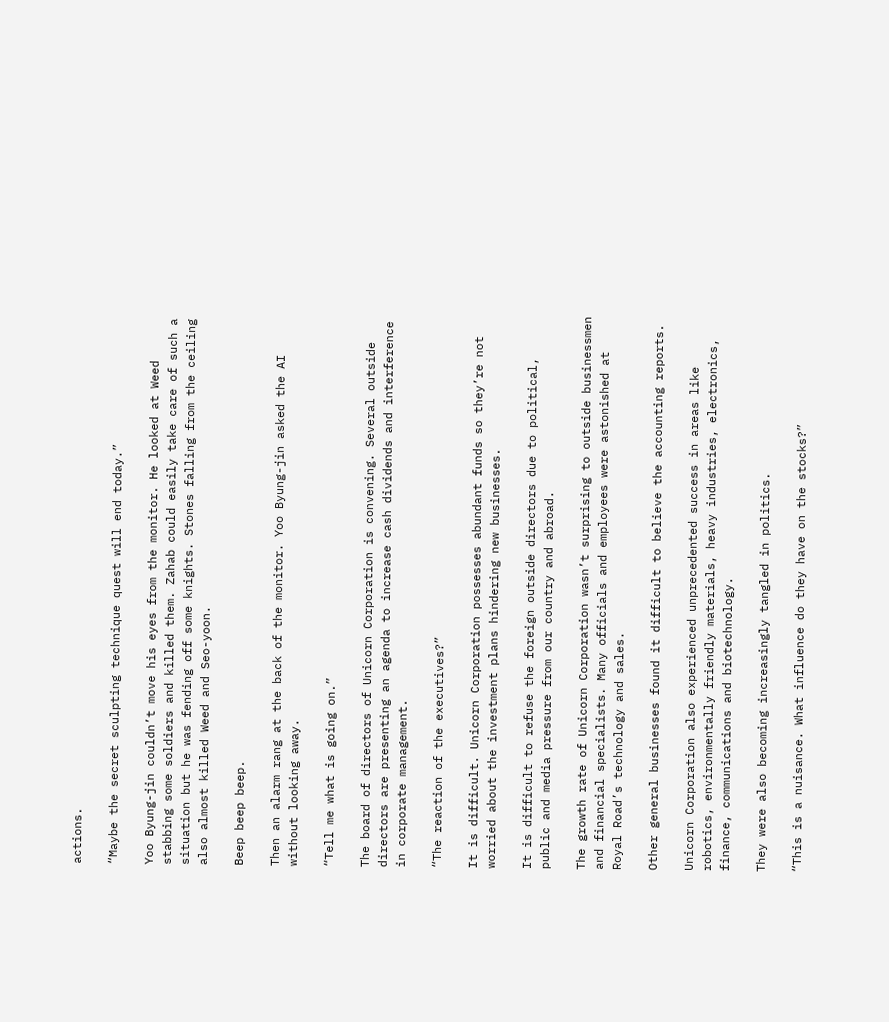actions.

“Maybe the secret sculpting technique quest will end today.”

Yoo Byung-jin couldn’t move his eyes from the monitor. He looked at Weed stabbing some soldiers and killed them. Zahab could easily take care of such a situation but he was fending off some knights. Stones falling from the ceiling also almost killed Weed and Seo-yoon.

Beep beep beep.

Then an alarm rang at the back of the monitor. Yoo Byung-jin asked the AI without looking away.

“Tell me what is going on.”

The board of directors of Unicorn Corporation is convening. Several outside directors are presenting an agenda to increase cash dividends and interference in corporate management.

“The reaction of the executives?”

It is difficult. Unicorn Corporation possesses abundant funds so they’re not worried about the investment plans hindering new businesses.

It is difficult to refuse the foreign outside directors due to political, public and media pressure from our country and abroad.

The growth rate of Unicorn Corporation wasn’t surprising to outside businessmen and financial specialists. Many officials and employees were astonished at Royal Road’s technology and sales.

Other general businesses found it difficult to believe the accounting reports.

Unicorn Corporation also experienced unprecedented success in areas like robotics, environmentally friendly materials, heavy industries, electronics, finance, communications and biotechnology.

They were also becoming increasingly tangled in politics.

“This is a nuisance. What influence do they have on the stocks?”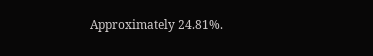Approximately 24.81%.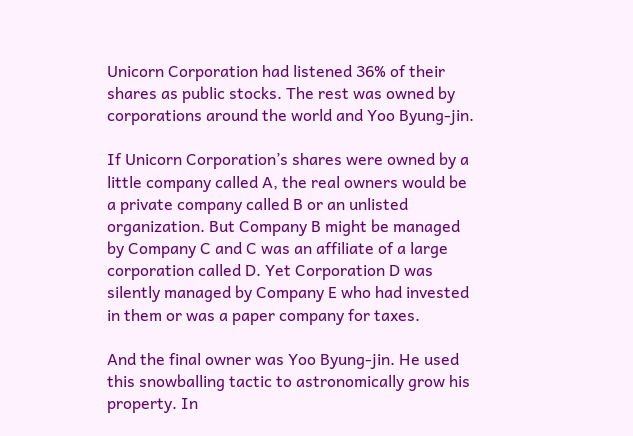Unicorn Corporation had listened 36% of their shares as public stocks. The rest was owned by corporations around the world and Yoo Byung-jin.

If Unicorn Corporation’s shares were owned by a little company called A, the real owners would be a private company called B or an unlisted organization. But Company B might be managed by Company C and C was an affiliate of a large corporation called D. Yet Corporation D was silently managed by Company E who had invested in them or was a paper company for taxes.

And the final owner was Yoo Byung-jin. He used this snowballing tactic to astronomically grow his property. In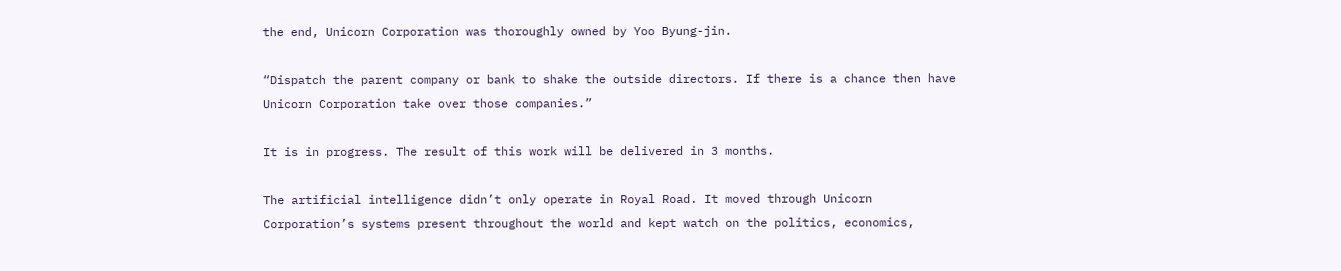the end, Unicorn Corporation was thoroughly owned by Yoo Byung-jin.

“Dispatch the parent company or bank to shake the outside directors. If there is a chance then have Unicorn Corporation take over those companies.”

It is in progress. The result of this work will be delivered in 3 months.

The artificial intelligence didn’t only operate in Royal Road. It moved through Unicorn Corporation’s systems present throughout the world and kept watch on the politics, economics,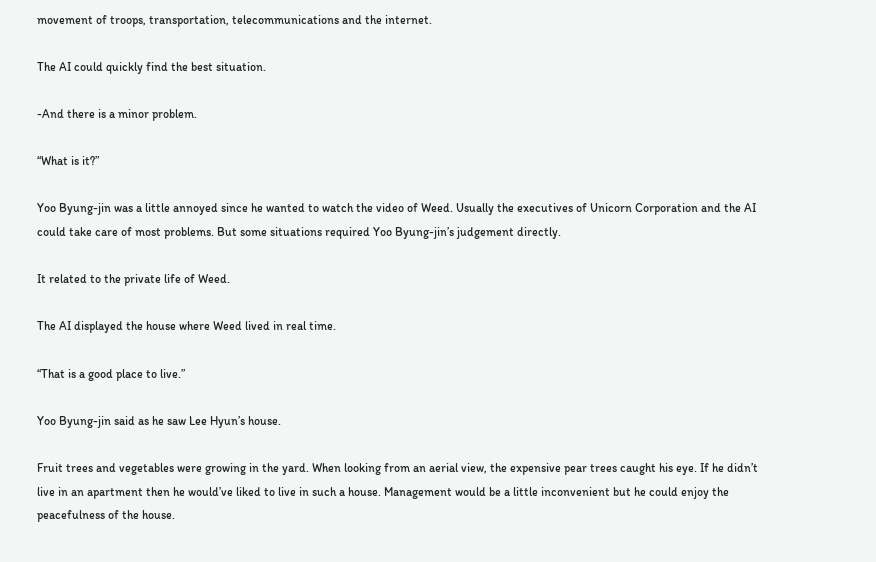movement of troops, transportation, telecommunications and the internet.

The AI could quickly find the best situation.

-And there is a minor problem.

“What is it?”

Yoo Byung-jin was a little annoyed since he wanted to watch the video of Weed. Usually the executives of Unicorn Corporation and the AI could take care of most problems. But some situations required Yoo Byung-jin’s judgement directly.

It related to the private life of Weed.

The AI displayed the house where Weed lived in real time.

“That is a good place to live.”

Yoo Byung-jin said as he saw Lee Hyun’s house.

Fruit trees and vegetables were growing in the yard. When looking from an aerial view, the expensive pear trees caught his eye. If he didn’t live in an apartment then he would’ve liked to live in such a house. Management would be a little inconvenient but he could enjoy the peacefulness of the house.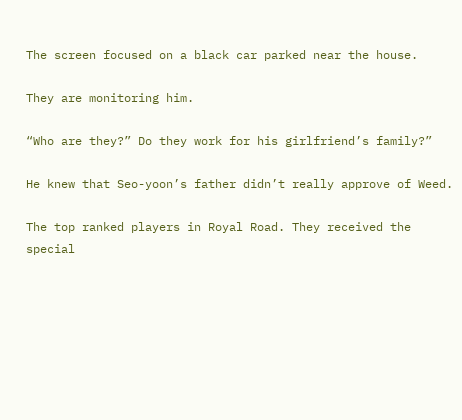The screen focused on a black car parked near the house.

They are monitoring him.

“Who are they?” Do they work for his girlfriend’s family?”

He knew that Seo-yoon’s father didn’t really approve of Weed.

The top ranked players in Royal Road. They received the special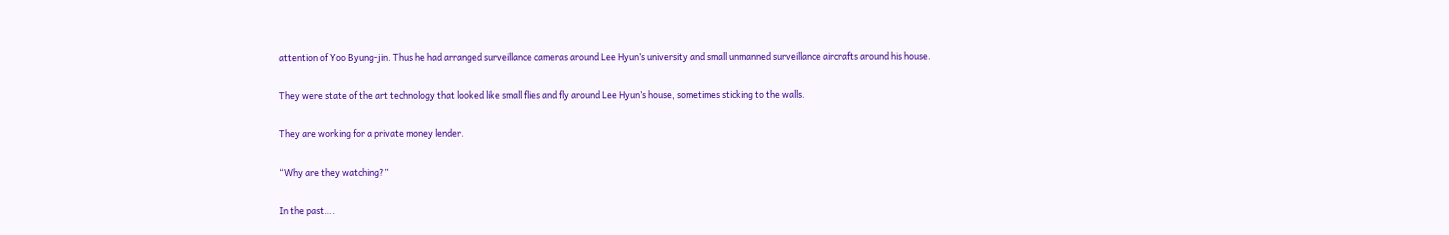attention of Yoo Byung-jin. Thus he had arranged surveillance cameras around Lee Hyun’s university and small unmanned surveillance aircrafts around his house.

They were state of the art technology that looked like small flies and fly around Lee Hyun’s house, sometimes sticking to the walls.

They are working for a private money lender.

“Why are they watching?”

In the past….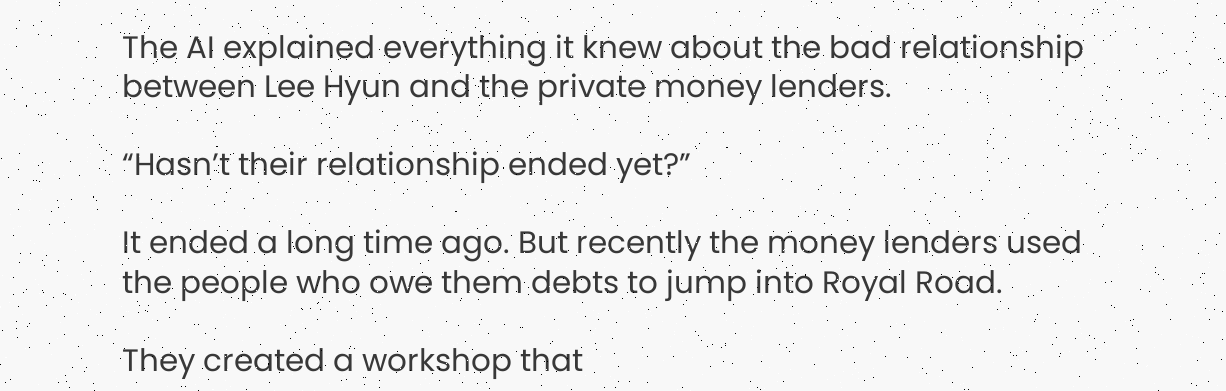The AI explained everything it knew about the bad relationship between Lee Hyun and the private money lenders.

“Hasn’t their relationship ended yet?”

It ended a long time ago. But recently the money lenders used the people who owe them debts to jump into Royal Road.

They created a workshop that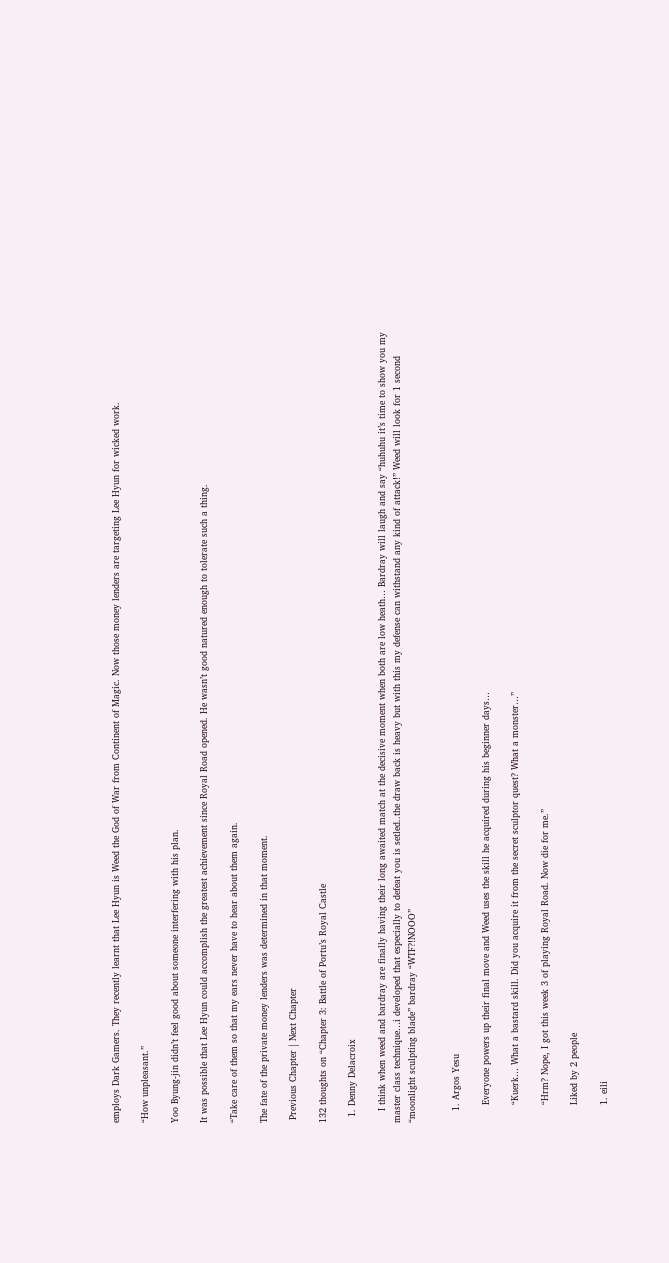employs Dark Gamers. They recently learnt that Lee Hyun is Weed the God of War from Continent of Magic. Now those money lenders are targeting Lee Hyun for wicked work.

“How unpleasant.”

Yoo Byung-jin didn’t feel good about someone interfering with his plan.

It was possible that Lee Hyun could accomplish the greatest achievement since Royal Road opened. He wasn’t good natured enough to tolerate such a thing.

“Take care of them so that my ears never have to hear about them again.

The fate of the private money lenders was determined in that moment.

 Previous Chapter | Next Chapter

132 thoughts on “Chapter 3: Battle of Portu’s Royal Castle

  1. Denny Delacroix

    I think when weed and bardray are finally having their long awaited match at the decisive moment when both are low heath… Bardray will laugh and say “huhuhu it’s time to show you my master class technique…i developed that especially to defeat you is setled..the draw back is heavy but with this my defense can withstand any kind of attack!” Weed will look for 1 second “moonlight sculpting blade” bardray “WTF?!NOOO”


    1. Argos Yesu

      Everyone powers up their final move and Weed uses the skill he acquired during his beginner days…

      “Kuerk… What a bastard skill. Did you acquire it from the secret sculptor quest? What a monster…”

      “Hrm? Nope, I got this week 3 of playing Royal Road. Now die for me.”

      Liked by 2 people

      1. eili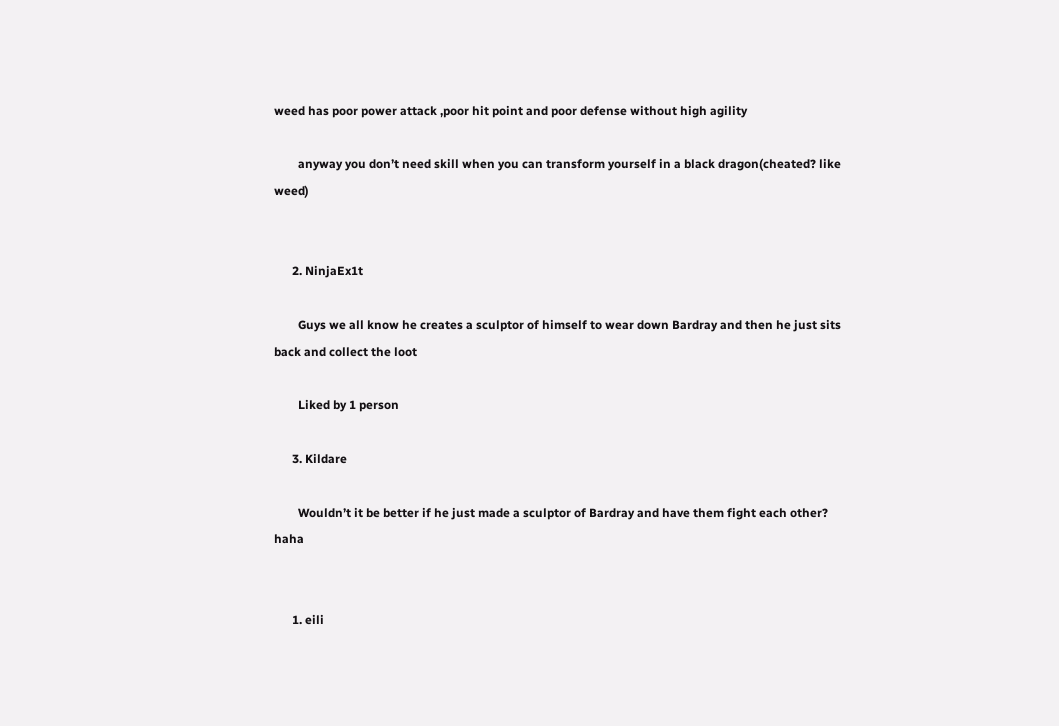weed has poor power attack ,poor hit point and poor defense without high agility

        anyway you don’t need skill when you can transform yourself in a black dragon(cheated? like weed)


      2. NinjaEx1t

        Guys we all know he creates a sculptor of himself to wear down Bardray and then he just sits back and collect the loot

        Liked by 1 person

      3. Kildare

        Wouldn’t it be better if he just made a sculptor of Bardray and have them fight each other? haha


      1. eili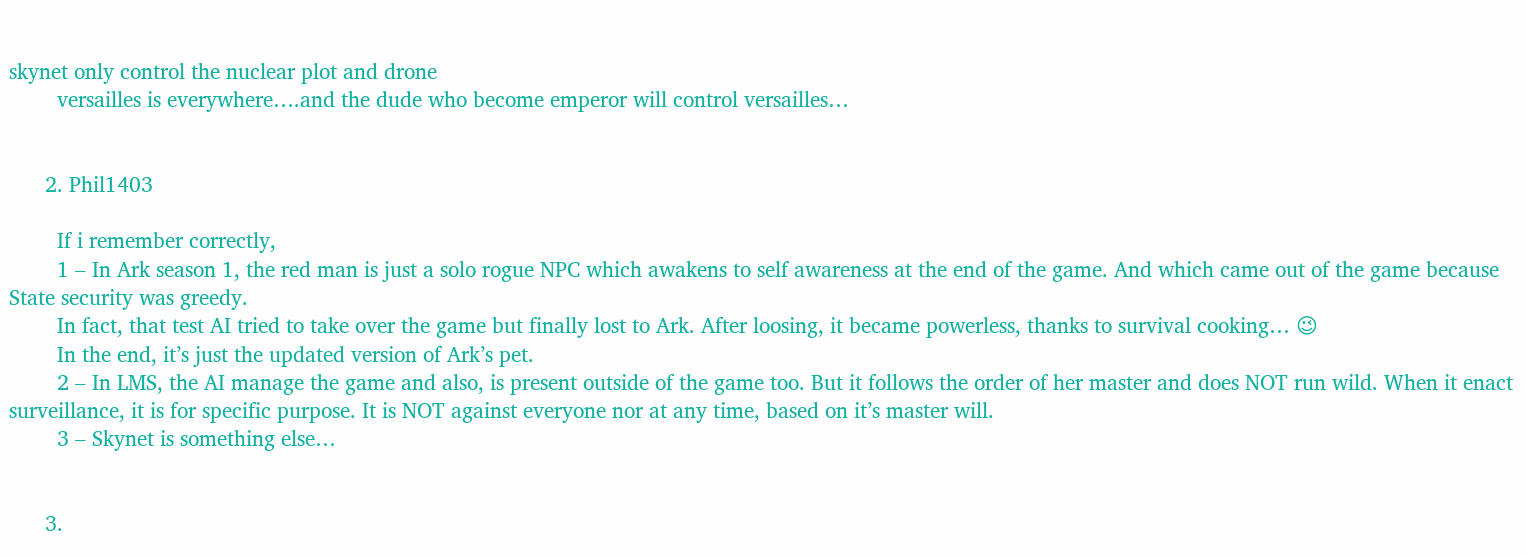skynet only control the nuclear plot and drone
        versailles is everywhere….and the dude who become emperor will control versailles…


      2. Phil1403

        If i remember correctly,
        1 – In Ark season 1, the red man is just a solo rogue NPC which awakens to self awareness at the end of the game. And which came out of the game because State security was greedy.
        In fact, that test AI tried to take over the game but finally lost to Ark. After loosing, it became powerless, thanks to survival cooking… 😉
        In the end, it’s just the updated version of Ark’s pet.
        2 – In LMS, the AI manage the game and also, is present outside of the game too. But it follows the order of her master and does NOT run wild. When it enact surveillance, it is for specific purpose. It is NOT against everyone nor at any time, based on it’s master will.
        3 – Skynet is something else…


      3.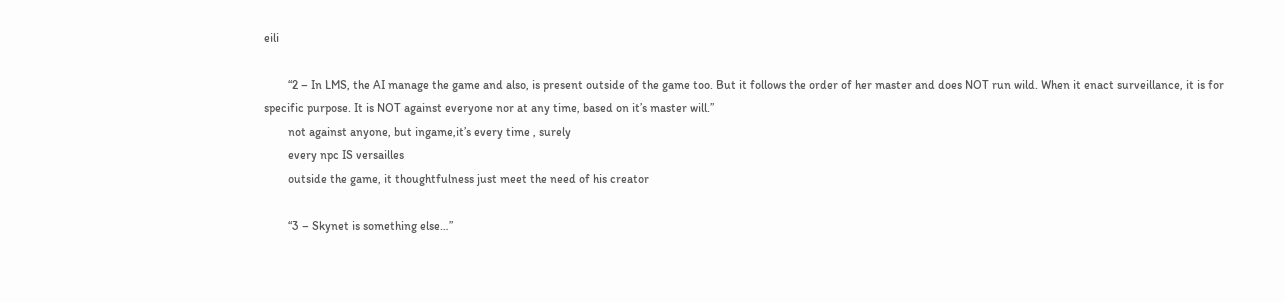eili

        “2 – In LMS, the AI manage the game and also, is present outside of the game too. But it follows the order of her master and does NOT run wild. When it enact surveillance, it is for specific purpose. It is NOT against everyone nor at any time, based on it’s master will.”
        not against anyone, but ingame,it’s every time , surely
        every npc IS versailles
        outside the game, it thoughtfulness just meet the need of his creator

        “3 – Skynet is something else…”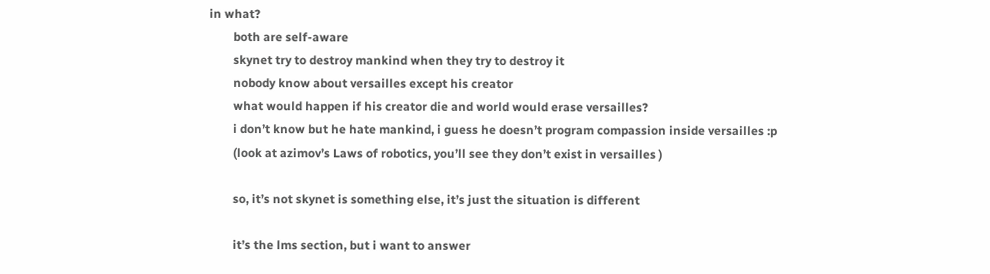in what?
        both are self-aware
        skynet try to destroy mankind when they try to destroy it
        nobody know about versailles except his creator
        what would happen if his creator die and world would erase versailles?
        i don’t know but he hate mankind, i guess he doesn’t program compassion inside versailles :p
        (look at azimov’s Laws of robotics, you’ll see they don’t exist in versailles )

        so, it’s not skynet is something else, it’s just the situation is different

        it’s the lms section, but i want to answer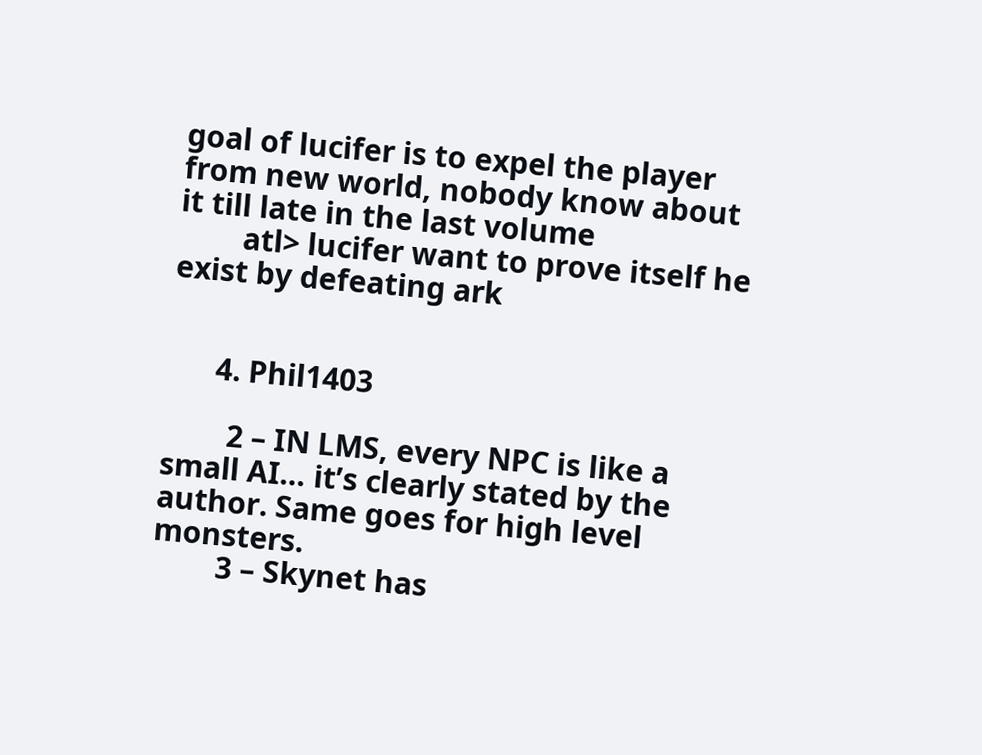goal of lucifer is to expel the player from new world, nobody know about it till late in the last volume
        atl> lucifer want to prove itself he exist by defeating ark


      4. Phil1403

        2 – IN LMS, every NPC is like a small AI… it’s clearly stated by the author. Same goes for high level monsters.
        3 – Skynet has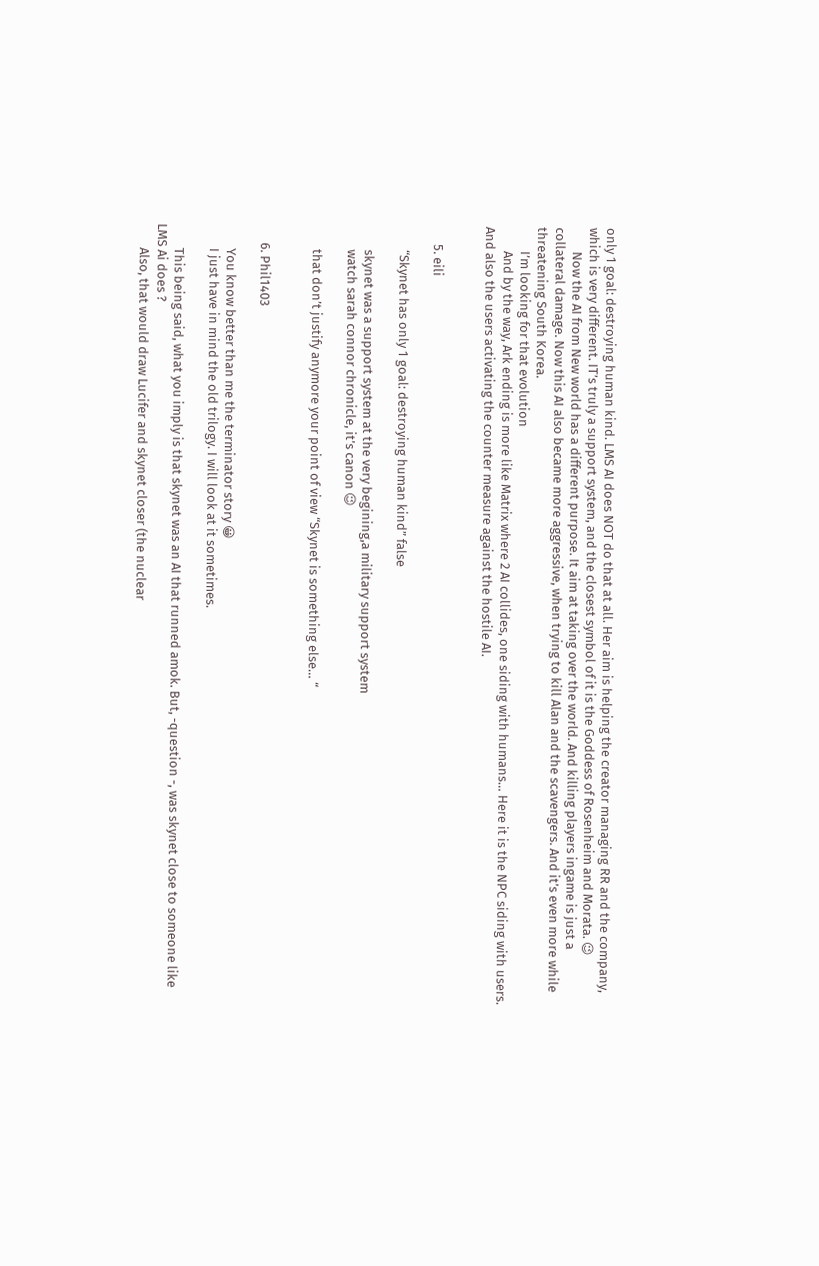only 1 goal: destroying human kind. LMS AI does NOT do that at all. Her aim is helping the creator managing RR and the company, which is very different. IT’s truly a support system, and the closest symbol of it is the Goddess of Rosenheim and Morata. 😉
        Now the AI from New world has a different purpose. It aim at taking over the world. And killing players ingame is just a collateral damage. Now this AI also became more aggressive, when trying to kill Alan and the scavengers. And it’s even more while threatening South Korea.
        I’m looking for that evolution
        And by the way, Ark ending is more like Matrix where 2 AI collides, one siding with humans… Here it is the NPC siding with users. And also the users activating the counter measure against the hostile AI.


      5. eili

        “Skynet has only 1 goal: destroying human kind” false

        skynet was a support system at the very begining,a military support system
        watch sarah connor chronicle, it’s canon 😉

        that don’t justify anymore your point of view “Skynet is something else… “


      6. Phil1403

        You know better than me the terminator story 😀
        I just have in mind the old trilogy. I will look at it sometimes.

        This being said, what you imply is that skynet was an AI that runned amok. But, -question -, was skynet close to someone like LMS Ai does ?
        Also, that would draw Lucifer and skynet closer (the nuclear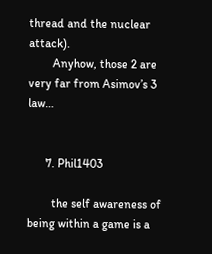thread and the nuclear attack).
        Anyhow, those 2 are very far from Asimov’s 3 law…


      7. Phil1403

        the self awareness of being within a game is a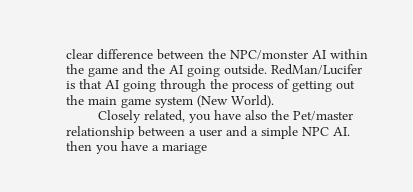clear difference between the NPC/monster AI within the game and the AI going outside. RedMan/Lucifer is that AI going through the process of getting out the main game system (New World).
        Closely related, you have also the Pet/master relationship between a user and a simple NPC AI. then you have a mariage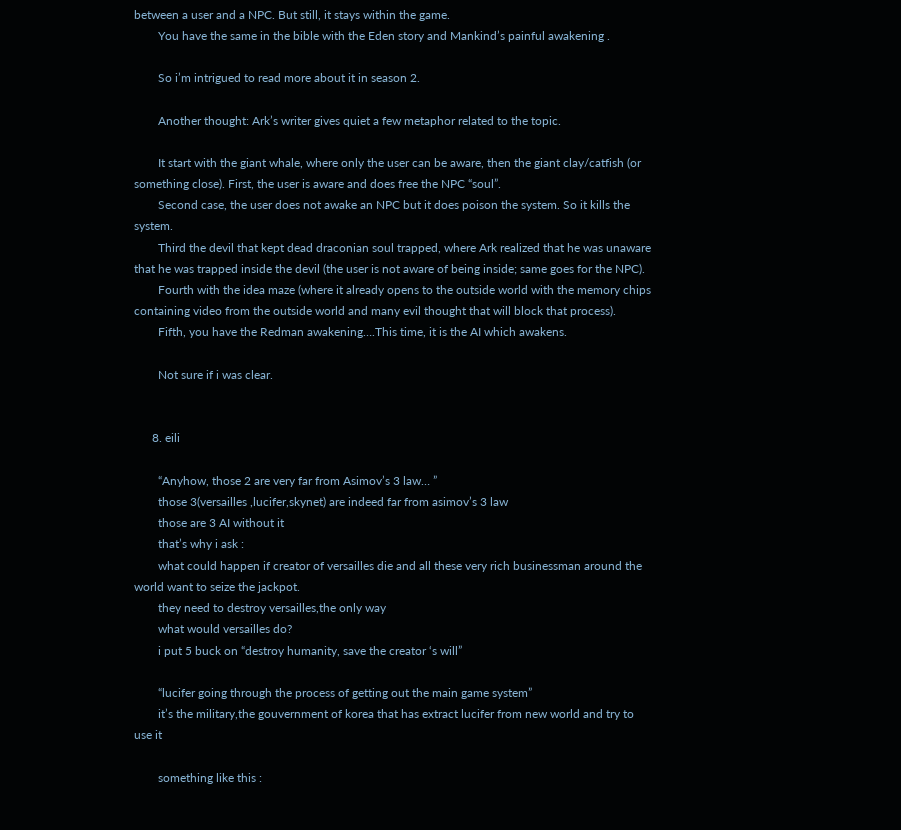between a user and a NPC. But still, it stays within the game.
        You have the same in the bible with the Eden story and Mankind’s painful awakening .

        So i’m intrigued to read more about it in season 2.

        Another thought: Ark’s writer gives quiet a few metaphor related to the topic.

        It start with the giant whale, where only the user can be aware, then the giant clay/catfish (or something close). First, the user is aware and does free the NPC “soul”.
        Second case, the user does not awake an NPC but it does poison the system. So it kills the system.
        Third the devil that kept dead draconian soul trapped, where Ark realized that he was unaware that he was trapped inside the devil (the user is not aware of being inside; same goes for the NPC).
        Fourth with the idea maze (where it already opens to the outside world with the memory chips containing video from the outside world and many evil thought that will block that process).
        Fifth, you have the Redman awakening….This time, it is the AI which awakens.

        Not sure if i was clear.


      8. eili

        “Anyhow, those 2 are very far from Asimov’s 3 law… ”
        those 3(versailles ,lucifer,skynet) are indeed far from asimov’s 3 law
        those are 3 AI without it
        that’s why i ask :
        what could happen if creator of versailles die and all these very rich businessman around the world want to seize the jackpot.
        they need to destroy versailles,the only way
        what would versailles do?
        i put 5 buck on “destroy humanity, save the creator ‘s will”

        “lucifer going through the process of getting out the main game system”
        it’s the military,the gouvernment of korea that has extract lucifer from new world and try to use it

        something like this :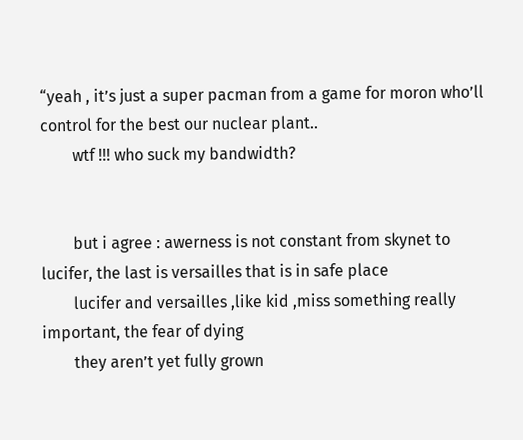“yeah , it’s just a super pacman from a game for moron who’ll control for the best our nuclear plant..
        wtf !!! who suck my bandwidth?


        but i agree : awerness is not constant from skynet to lucifer, the last is versailles that is in safe place
        lucifer and versailles ,like kid ,miss something really important, the fear of dying
        they aren’t yet fully grown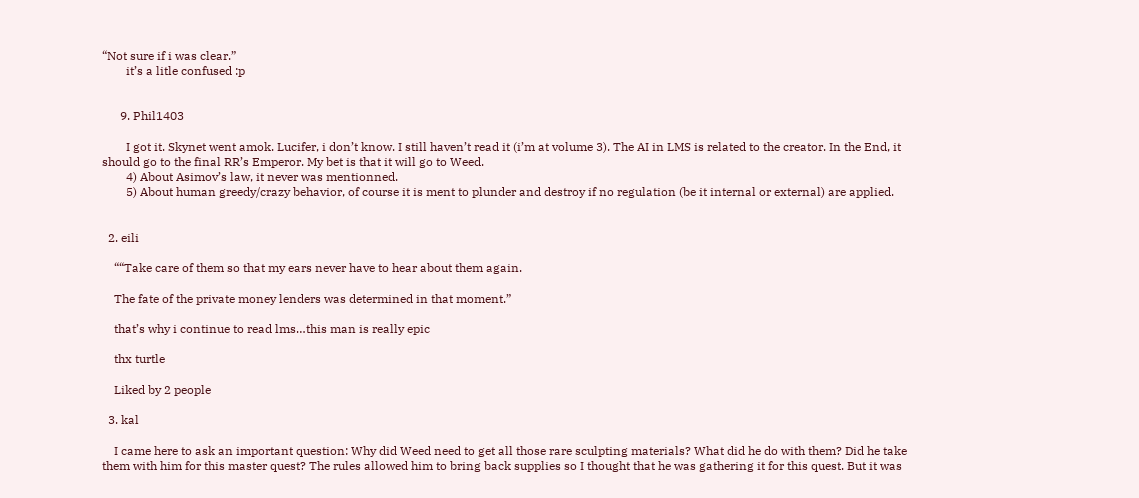“Not sure if i was clear.”
        it’s a litle confused :p


      9. Phil1403

        I got it. Skynet went amok. Lucifer, i don’t know. I still haven’t read it (i’m at volume 3). The AI in LMS is related to the creator. In the End, it should go to the final RR’s Emperor. My bet is that it will go to Weed.
        4) About Asimov’s law, it never was mentionned.
        5) About human greedy/crazy behavior, of course it is ment to plunder and destroy if no regulation (be it internal or external) are applied.


  2. eili

    ““Take care of them so that my ears never have to hear about them again.

    The fate of the private money lenders was determined in that moment.”

    that’s why i continue to read lms…this man is really epic

    thx turtle

    Liked by 2 people

  3. kal

    I came here to ask an important question: Why did Weed need to get all those rare sculpting materials? What did he do with them? Did he take them with him for this master quest? The rules allowed him to bring back supplies so I thought that he was gathering it for this quest. But it was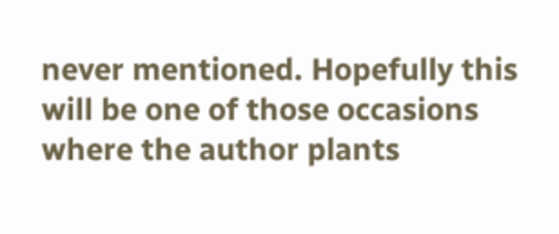never mentioned. Hopefully this will be one of those occasions where the author plants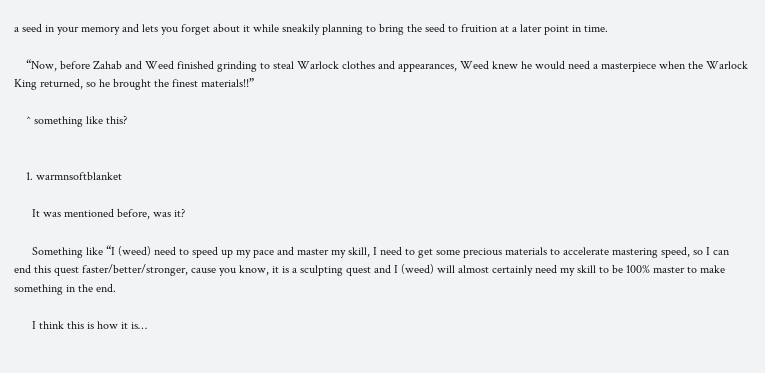a seed in your memory and lets you forget about it while sneakily planning to bring the seed to fruition at a later point in time.

    “Now, before Zahab and Weed finished grinding to steal Warlock clothes and appearances, Weed knew he would need a masterpiece when the Warlock King returned, so he brought the finest materials!!”

    ^ something like this?


    1. warmnsoftblanket

      It was mentioned before, was it?

      Something like “I (weed) need to speed up my pace and master my skill, I need to get some precious materials to accelerate mastering speed, so I can end this quest faster/better/stronger, cause you know, it is a sculpting quest and I (weed) will almost certainly need my skill to be 100% master to make something in the end.

      I think this is how it is…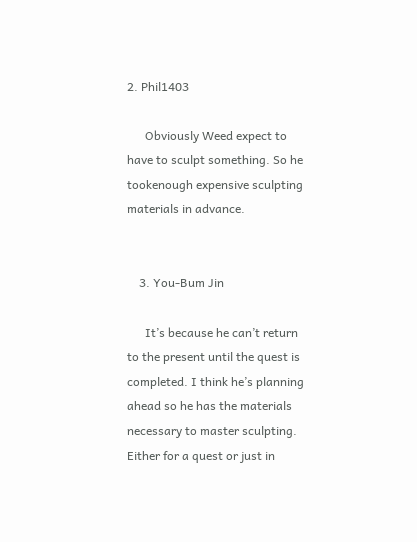2. Phil1403

      Obviously Weed expect to have to sculpt something. So he tookenough expensive sculpting materials in advance.


    3. You-Bum Jin

      It’s because he can’t return to the present until the quest is completed. I think he’s planning ahead so he has the materials necessary to master sculpting. Either for a quest or just in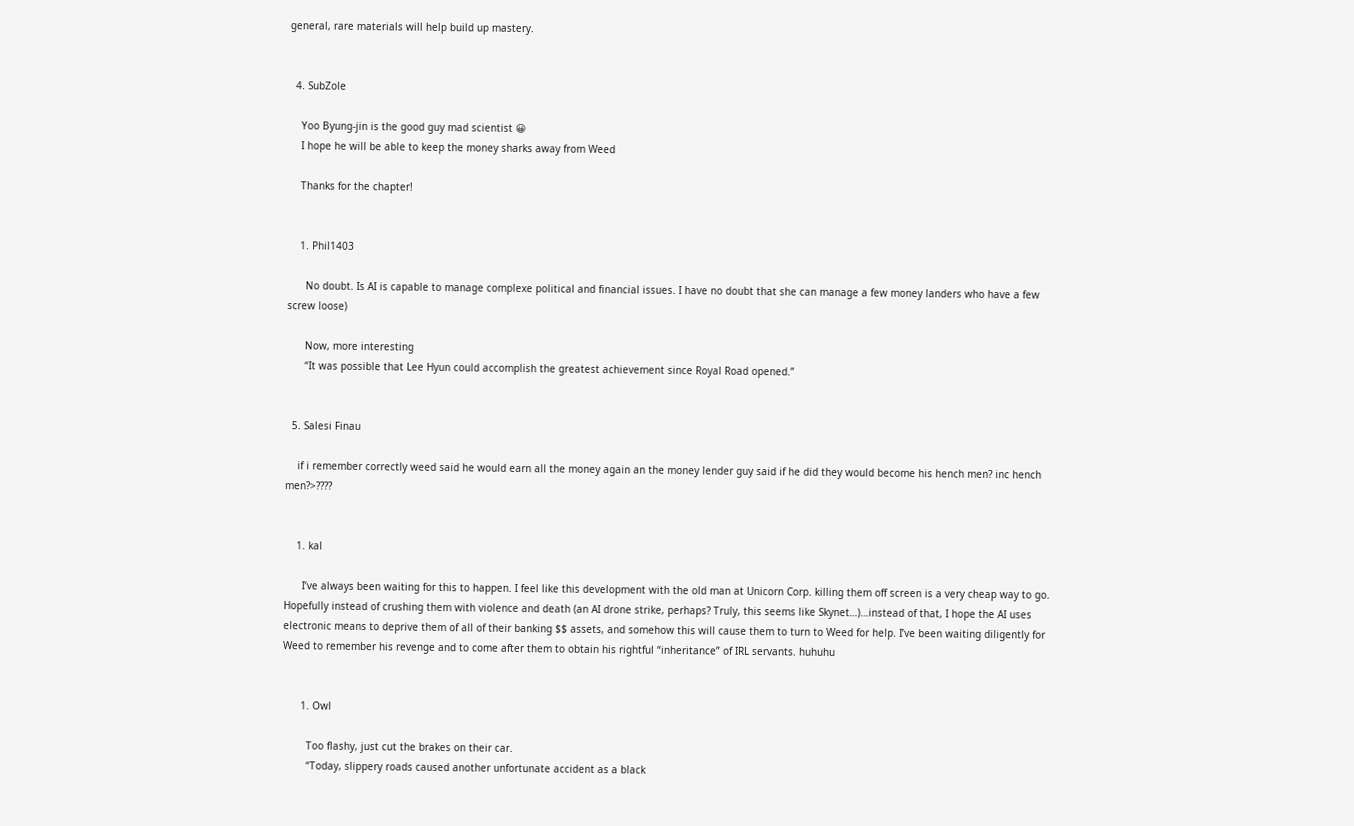general, rare materials will help build up mastery.


  4. SubZole

    Yoo Byung-jin is the good guy mad scientist 😀
    I hope he will be able to keep the money sharks away from Weed

    Thanks for the chapter!


    1. Phil1403

      No doubt. Is AI is capable to manage complexe political and financial issues. I have no doubt that she can manage a few money landers who have a few screw loose)

      Now, more interesting
      “It was possible that Lee Hyun could accomplish the greatest achievement since Royal Road opened.”


  5. Salesi Finau

    if i remember correctly weed said he would earn all the money again an the money lender guy said if he did they would become his hench men? inc hench men?>????


    1. kal

      I’ve always been waiting for this to happen. I feel like this development with the old man at Unicorn Corp. killing them off screen is a very cheap way to go. Hopefully instead of crushing them with violence and death (an AI drone strike, perhaps? Truly, this seems like Skynet…)…instead of that, I hope the AI uses electronic means to deprive them of all of their banking $$ assets, and somehow this will cause them to turn to Weed for help. I’ve been waiting diligently for Weed to remember his revenge and to come after them to obtain his rightful “inheritance” of IRL servants. huhuhu


      1. Owl

        Too flashy, just cut the brakes on their car.
        “Today, slippery roads caused another unfortunate accident as a black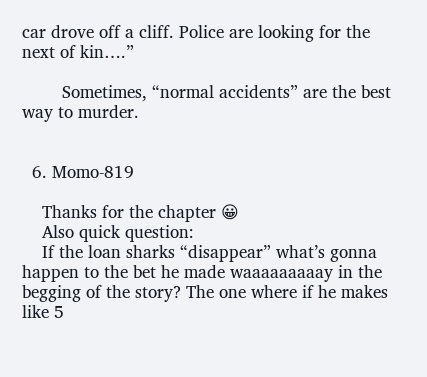car drove off a cliff. Police are looking for the next of kin….”

        Sometimes, “normal accidents” are the best way to murder.


  6. Momo-819

    Thanks for the chapter 😀
    Also quick question:
    If the loan sharks “disappear” what’s gonna happen to the bet he made waaaaaaaaay in the begging of the story? The one where if he makes like 5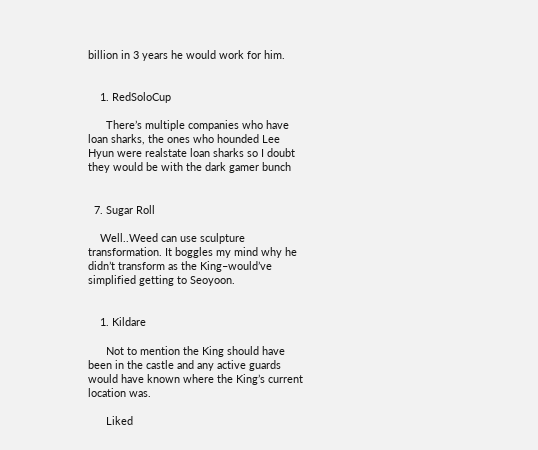billion in 3 years he would work for him.


    1. RedSoloCup

      There’s multiple companies who have loan sharks, the ones who hounded Lee Hyun were realstate loan sharks so I doubt they would be with the dark gamer bunch


  7. Sugar Roll

    Well..Weed can use sculpture transformation. It boggles my mind why he didn’t transform as the King–would’ve simplified getting to Seoyoon.


    1. Kildare

      Not to mention the King should have been in the castle and any active guards would have known where the King’s current location was.

      Liked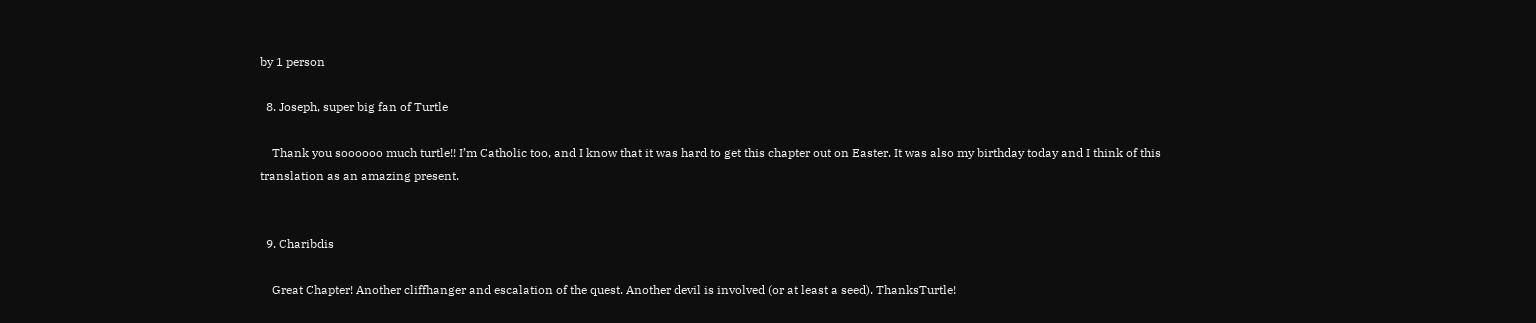by 1 person

  8. Joseph, super big fan of Turtle

    Thank you soooooo much turtle!! I’m Catholic too, and I know that it was hard to get this chapter out on Easter. It was also my birthday today and I think of this translation as an amazing present.


  9. Charibdis

    Great Chapter! Another cliffhanger and escalation of the quest. Another devil is involved (or at least a seed). ThanksTurtle!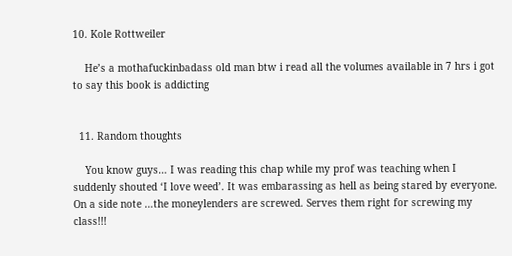10. Kole Rottweiler

    He’s a mothafuckinbadass old man btw i read all the volumes available in 7 hrs i got to say this book is addicting


  11. Random thoughts

    You know guys… I was reading this chap while my prof was teaching when I suddenly shouted ‘I love weed’. It was embarassing as hell as being stared by everyone. On a side note …the moneylenders are screwed. Serves them right for screwing my class!!!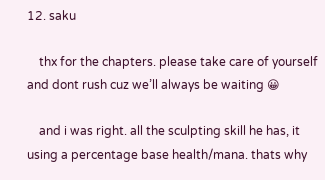12. saku

    thx for the chapters. please take care of yourself and dont rush cuz we’ll always be waiting 😀

    and i was right. all the sculpting skill he has, it using a percentage base health/mana. thats why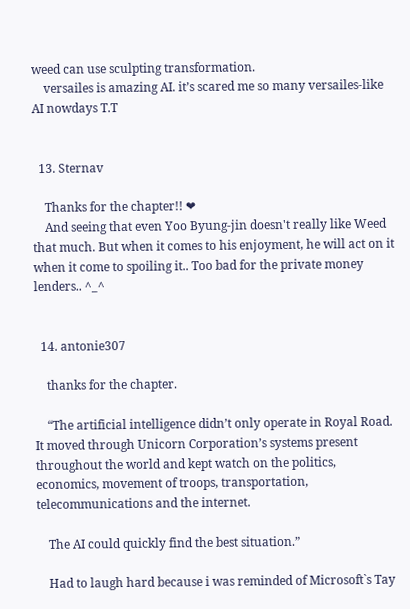weed can use sculpting transformation.
    versailes is amazing AI. it’s scared me so many versailes-like AI nowdays T.T


  13. Sternav

    Thanks for the chapter!! ❤
    And seeing that even Yoo Byung-jin doesn't really like Weed that much. But when it comes to his enjoyment, he will act on it when it come to spoiling it.. Too bad for the private money lenders.. ^_^


  14. antonie307

    thanks for the chapter.

    “The artificial intelligence didn’t only operate in Royal Road. It moved through Unicorn Corporation’s systems present throughout the world and kept watch on the politics, economics, movement of troops, transportation, telecommunications and the internet.

    The AI could quickly find the best situation.”

    Had to laugh hard because i was reminded of Microsoft`s Tay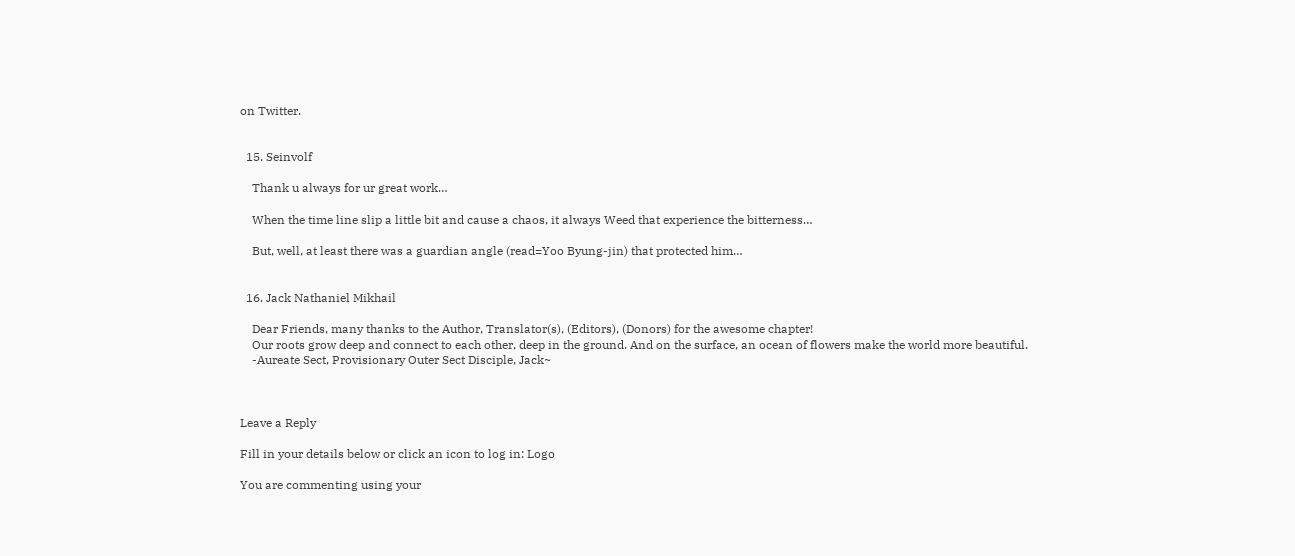on Twitter.


  15. Seinvolf

    Thank u always for ur great work…

    When the time line slip a little bit and cause a chaos, it always Weed that experience the bitterness…

    But, well, at least there was a guardian angle (read=Yoo Byung-jin) that protected him…


  16. Jack Nathaniel Mikhail

    Dear Friends, many thanks to the Author, Translator(s), (Editors), (Donors) for the awesome chapter!
    Our roots grow deep and connect to each other, deep in the ground. And on the surface, an ocean of flowers make the world more beautiful.
    -Aureate Sect, Provisionary Outer Sect Disciple, Jack~



Leave a Reply

Fill in your details below or click an icon to log in: Logo

You are commenting using your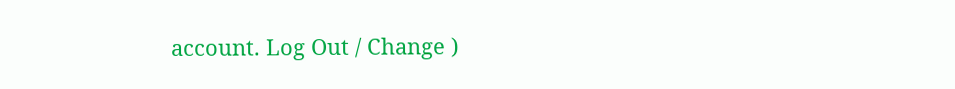account. Log Out / Change )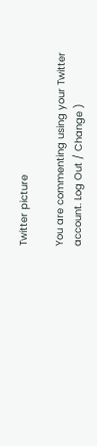Twitter picture

You are commenting using your Twitter account. Log Out / Change )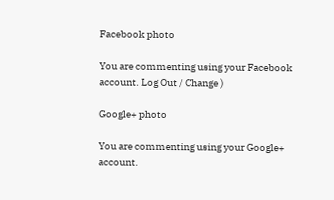Facebook photo

You are commenting using your Facebook account. Log Out / Change )

Google+ photo

You are commenting using your Google+ account.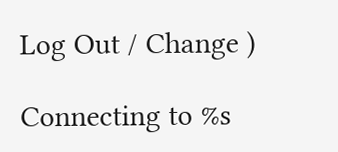Log Out / Change )

Connecting to %s